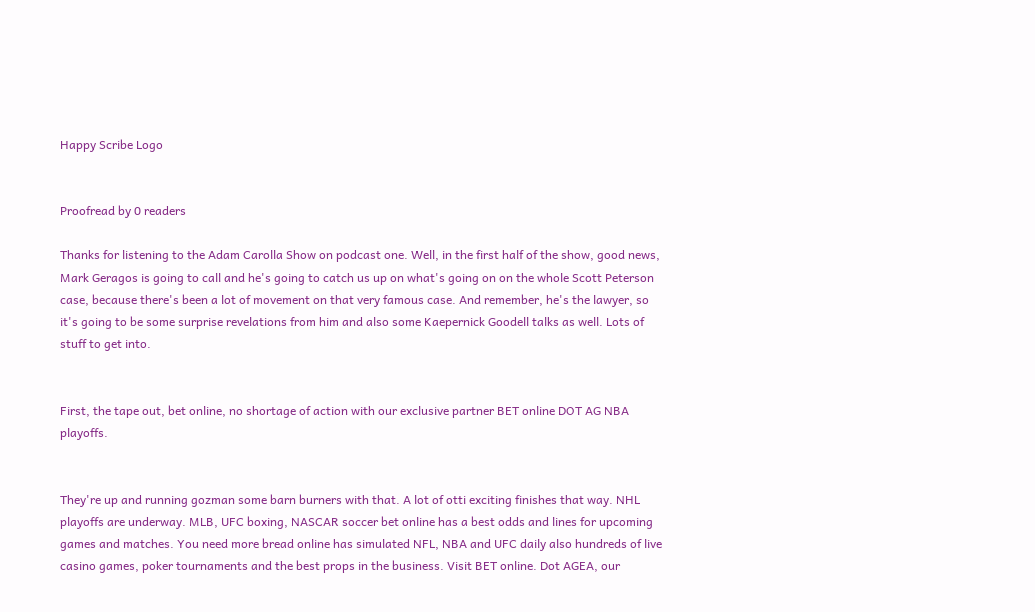Happy Scribe Logo


Proofread by 0 readers

Thanks for listening to the Adam Carolla Show on podcast one. Well, in the first half of the show, good news, Mark Geragos is going to call and he's going to catch us up on what's going on on the whole Scott Peterson case, because there's been a lot of movement on that very famous case. And remember, he's the lawyer, so it's going to be some surprise revelations from him and also some Kaepernick Goodell talks as well. Lots of stuff to get into.


First, the tape out, bet online, no shortage of action with our exclusive partner BET online DOT AG NBA playoffs.


They're up and running gozman some barn burners with that. A lot of otti exciting finishes that way. NHL playoffs are underway. MLB, UFC boxing, NASCAR soccer bet online has a best odds and lines for upcoming games and matches. You need more bread online has simulated NFL, NBA and UFC daily also hundreds of live casino games, poker tournaments and the best props in the business. Visit BET online. Dot AGEA, our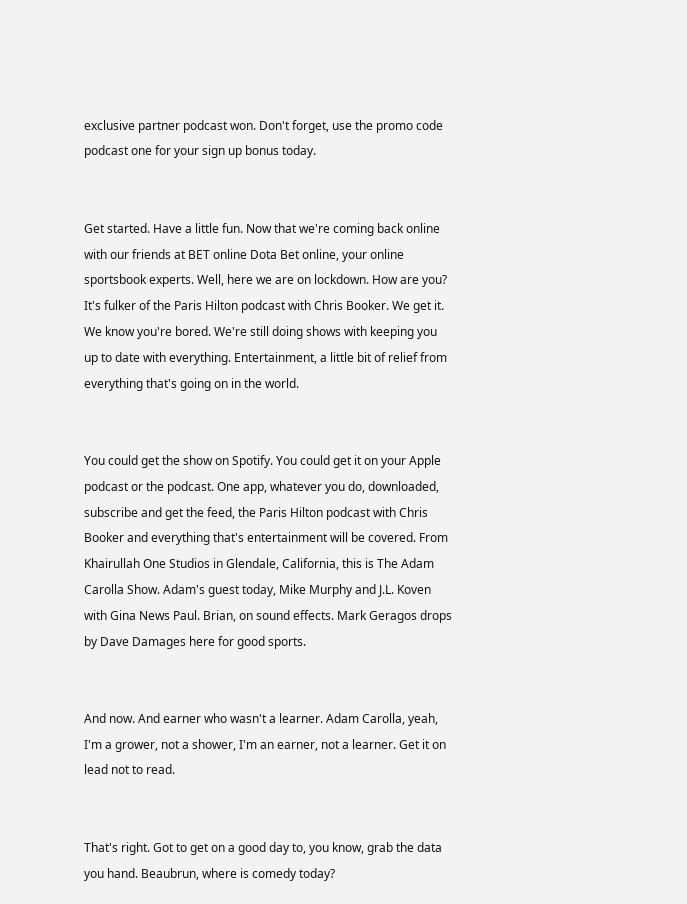exclusive partner podcast won. Don't forget, use the promo code podcast one for your sign up bonus today.


Get started. Have a little fun. Now that we're coming back online with our friends at BET online Dota Bet online, your online sportsbook experts. Well, here we are on lockdown. How are you? It's fulker of the Paris Hilton podcast with Chris Booker. We get it. We know you're bored. We're still doing shows with keeping you up to date with everything. Entertainment, a little bit of relief from everything that's going on in the world.


You could get the show on Spotify. You could get it on your Apple podcast or the podcast. One app, whatever you do, downloaded, subscribe and get the feed, the Paris Hilton podcast with Chris Booker and everything that's entertainment will be covered. From Khairullah One Studios in Glendale, California, this is The Adam Carolla Show. Adam's guest today, Mike Murphy and J.L. Koven with Gina News Paul. Brian, on sound effects. Mark Geragos drops by Dave Damages here for good sports.


And now. And earner who wasn't a learner. Adam Carolla, yeah, I'm a grower, not a shower, I'm an earner, not a learner. Get it on lead not to read.


That's right. Got to get on a good day to, you know, grab the data you hand. Beaubrun, where is comedy today?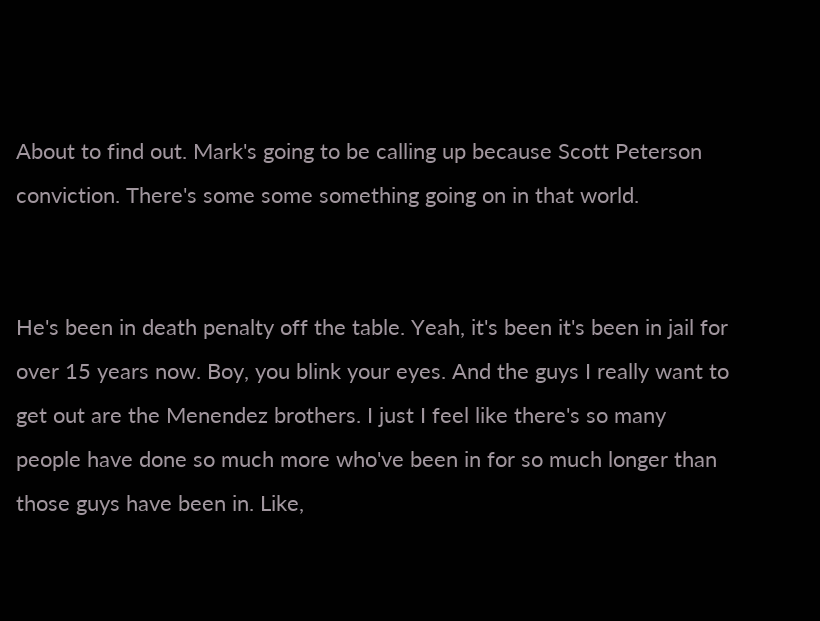About to find out. Mark's going to be calling up because Scott Peterson conviction. There's some some something going on in that world.


He's been in death penalty off the table. Yeah, it's been it's been in jail for over 15 years now. Boy, you blink your eyes. And the guys I really want to get out are the Menendez brothers. I just I feel like there's so many people have done so much more who've been in for so much longer than those guys have been in. Like,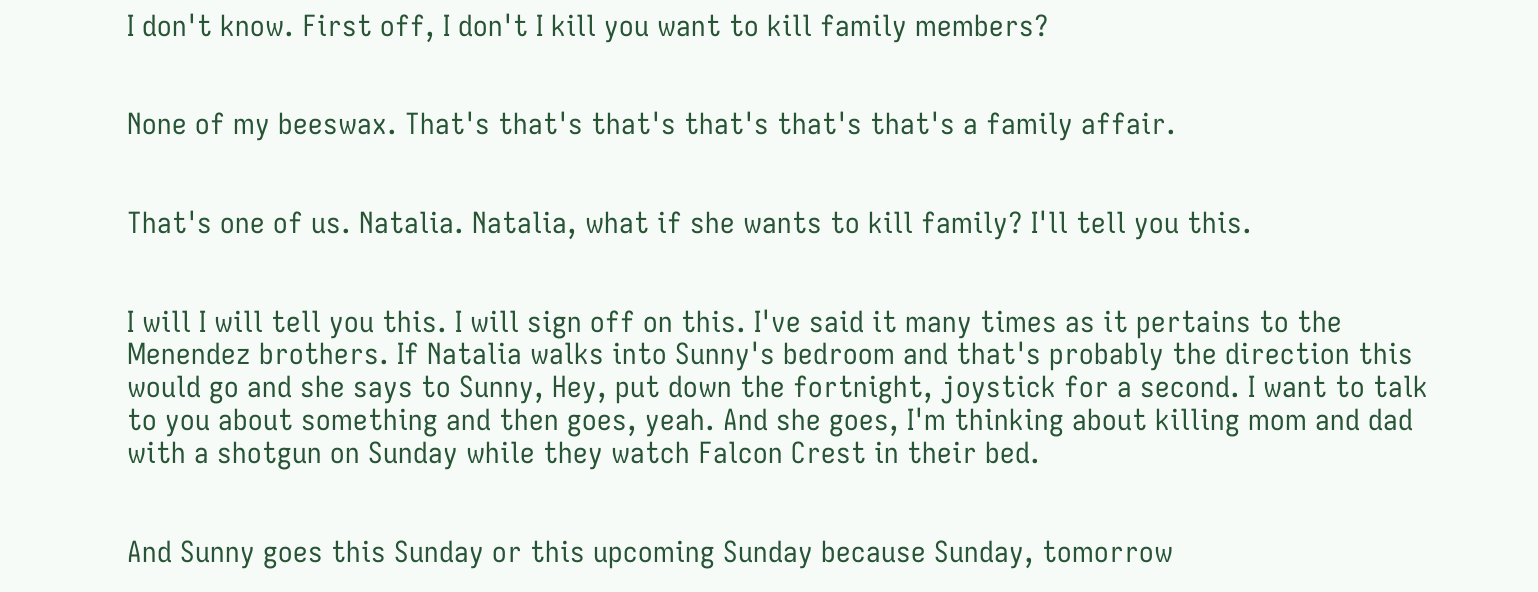I don't know. First off, I don't I kill you want to kill family members?


None of my beeswax. That's that's that's that's that's that's a family affair.


That's one of us. Natalia. Natalia, what if she wants to kill family? I'll tell you this.


I will I will tell you this. I will sign off on this. I've said it many times as it pertains to the Menendez brothers. If Natalia walks into Sunny's bedroom and that's probably the direction this would go and she says to Sunny, Hey, put down the fortnight, joystick for a second. I want to talk to you about something and then goes, yeah. And she goes, I'm thinking about killing mom and dad with a shotgun on Sunday while they watch Falcon Crest in their bed.


And Sunny goes this Sunday or this upcoming Sunday because Sunday, tomorrow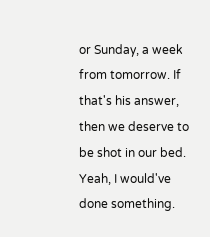or Sunday, a week from tomorrow. If that's his answer, then we deserve to be shot in our bed. Yeah, I would've done something.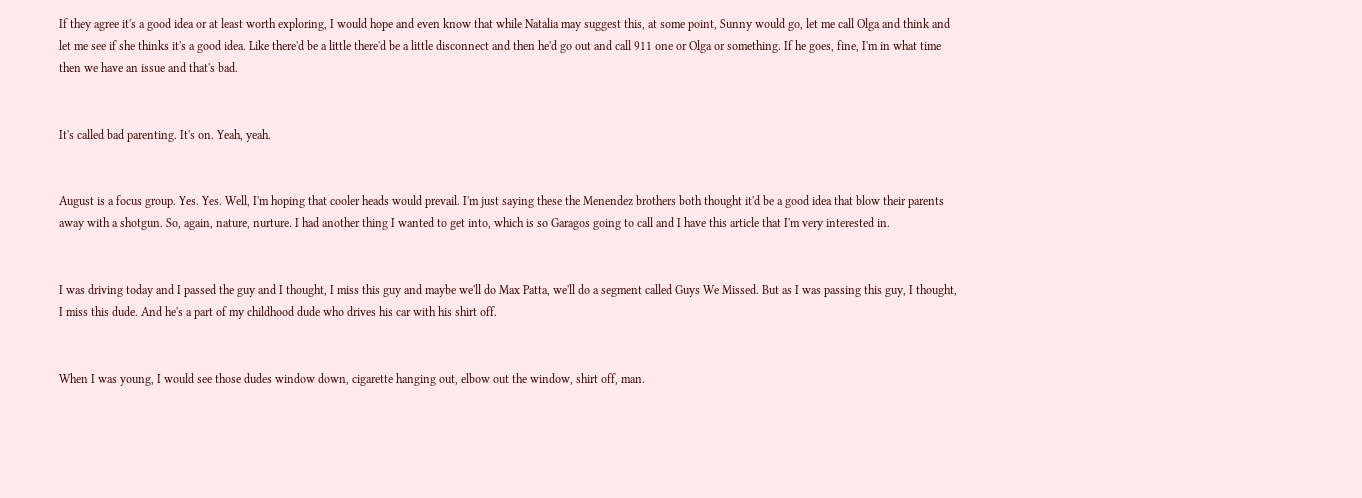If they agree it's a good idea or at least worth exploring, I would hope and even know that while Natalia may suggest this, at some point, Sunny would go, let me call Olga and think and let me see if she thinks it's a good idea. Like there'd be a little there'd be a little disconnect and then he'd go out and call 911 one or Olga or something. If he goes, fine, I'm in what time then we have an issue and that's bad.


It's called bad parenting. It's on. Yeah, yeah.


August is a focus group. Yes. Yes. Well, I'm hoping that cooler heads would prevail. I'm just saying these the Menendez brothers both thought it'd be a good idea that blow their parents away with a shotgun. So, again, nature, nurture. I had another thing I wanted to get into, which is so Garagos going to call and I have this article that I'm very interested in.


I was driving today and I passed the guy and I thought, I miss this guy and maybe we'll do Max Patta, we'll do a segment called Guys We Missed. But as I was passing this guy, I thought, I miss this dude. And he's a part of my childhood dude who drives his car with his shirt off.


When I was young, I would see those dudes window down, cigarette hanging out, elbow out the window, shirt off, man.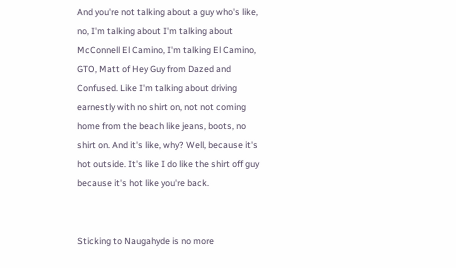And you're not talking about a guy who's like, no, I'm talking about I'm talking about McConnell El Camino, I'm talking El Camino, GTO, Matt of Hey Guy from Dazed and Confused. Like I'm talking about driving earnestly with no shirt on, not not coming home from the beach like jeans, boots, no shirt on. And it's like, why? Well, because it's hot outside. It's like I do like the shirt off guy because it's hot like you're back.


Sticking to Naugahyde is no more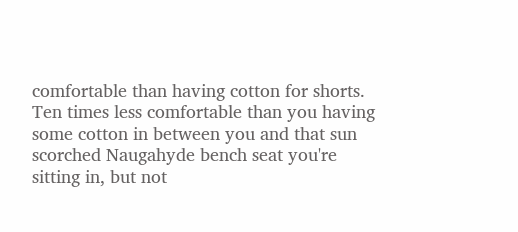comfortable than having cotton for shorts. Ten times less comfortable than you having some cotton in between you and that sun scorched Naugahyde bench seat you're sitting in, but not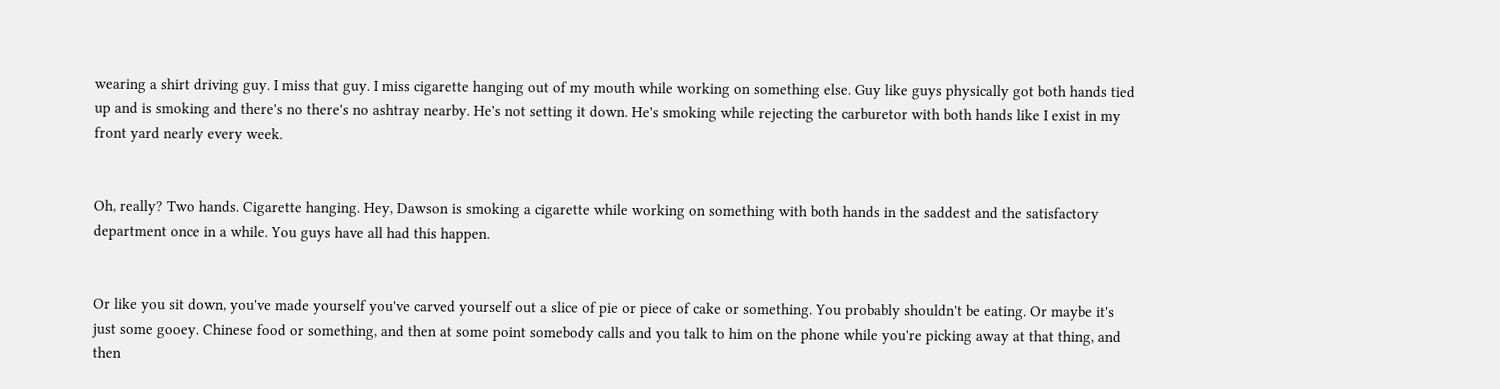wearing a shirt driving guy. I miss that guy. I miss cigarette hanging out of my mouth while working on something else. Guy like guys physically got both hands tied up and is smoking and there's no there's no ashtray nearby. He's not setting it down. He's smoking while rejecting the carburetor with both hands like I exist in my front yard nearly every week.


Oh, really? Two hands. Cigarette hanging. Hey, Dawson is smoking a cigarette while working on something with both hands in the saddest and the satisfactory department once in a while. You guys have all had this happen.


Or like you sit down, you've made yourself you've carved yourself out a slice of pie or piece of cake or something. You probably shouldn't be eating. Or maybe it's just some gooey. Chinese food or something, and then at some point somebody calls and you talk to him on the phone while you're picking away at that thing, and then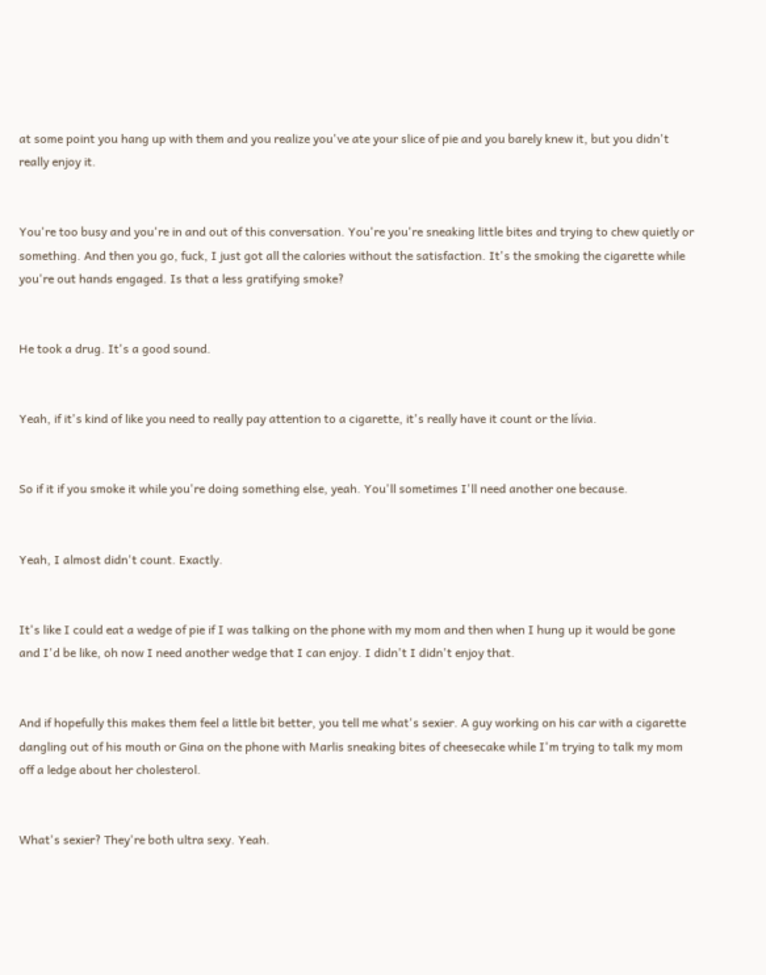at some point you hang up with them and you realize you've ate your slice of pie and you barely knew it, but you didn't really enjoy it.


You're too busy and you're in and out of this conversation. You're you're sneaking little bites and trying to chew quietly or something. And then you go, fuck, I just got all the calories without the satisfaction. It's the smoking the cigarette while you're out hands engaged. Is that a less gratifying smoke?


He took a drug. It's a good sound.


Yeah, if it's kind of like you need to really pay attention to a cigarette, it's really have it count or the lívia.


So if it if you smoke it while you're doing something else, yeah. You'll sometimes I'll need another one because.


Yeah, I almost didn't count. Exactly.


It's like I could eat a wedge of pie if I was talking on the phone with my mom and then when I hung up it would be gone and I'd be like, oh now I need another wedge that I can enjoy. I didn't I didn't enjoy that.


And if hopefully this makes them feel a little bit better, you tell me what's sexier. A guy working on his car with a cigarette dangling out of his mouth or Gina on the phone with Marlis sneaking bites of cheesecake while I'm trying to talk my mom off a ledge about her cholesterol.


What's sexier? They're both ultra sexy. Yeah.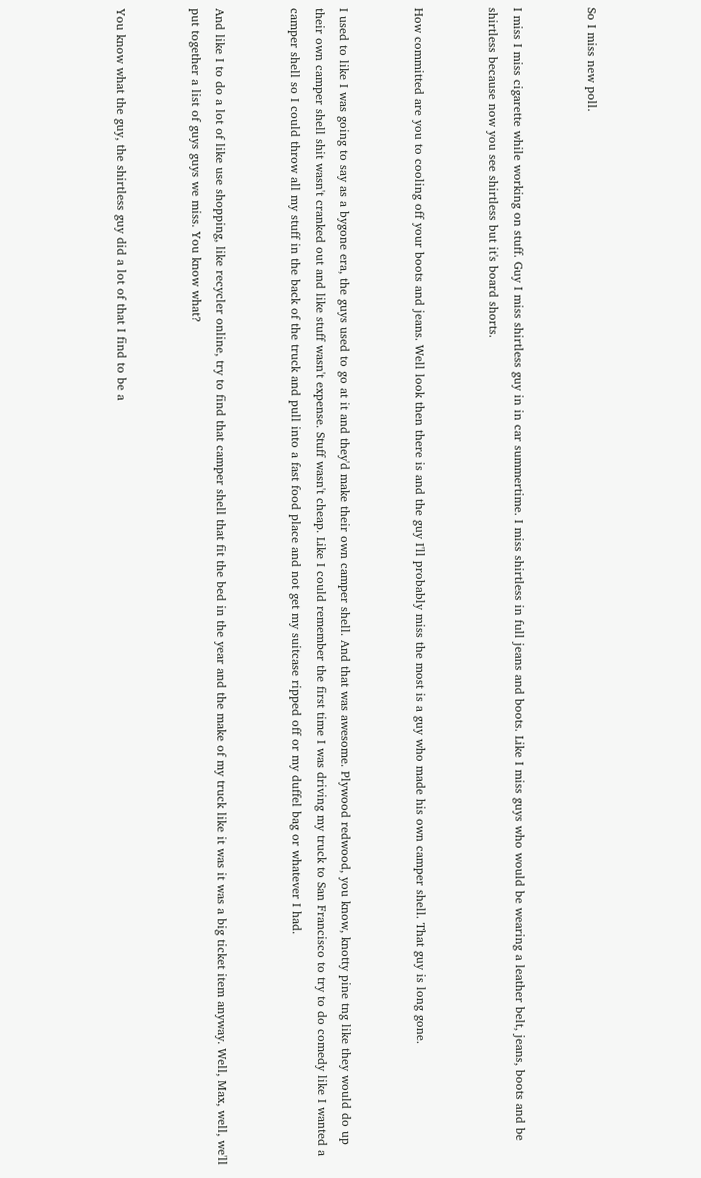So I miss new poll.


I miss I miss cigarette while working on stuff. Guy I miss shirtless guy in in car summertime. I miss shirtless in full jeans and boots. Like I miss guys who would be wearing a leather belt, jeans, boots and be shirtless because now you see shirtless but it's board shorts.


How committed are you to cooling off your boots and jeans. Well look then there is and the guy I'll probably miss the most is a guy who made his own camper shell. That guy is long gone.


I used to like I was going to say as a bygone era, the guys used to go at it and they'd make their own camper shell. And that was awesome. Plywood redwood, you know, knotty pine tng like they would do up their own camper shell shit wasn't cranked out and like stuff wasn't expense. Stuff wasn't cheap. Like I could remember the first time I was driving my truck to San Francisco to try to do comedy like I wanted a camper shell so I could throw all my stuff in the back of the truck and pull into a fast food place and not get my suitcase ripped off or my duffel bag or whatever I had.


And like I to do a lot of like use shopping, like recycler online, try to find that camper shell that fit the bed in the year and the make of my truck like it was it was a big ticket item anyway. Well, Max, well, we'll put together a list of guys guys we miss. You know what?


You know what the guy, the shirtless guy did a lot of that I find to be a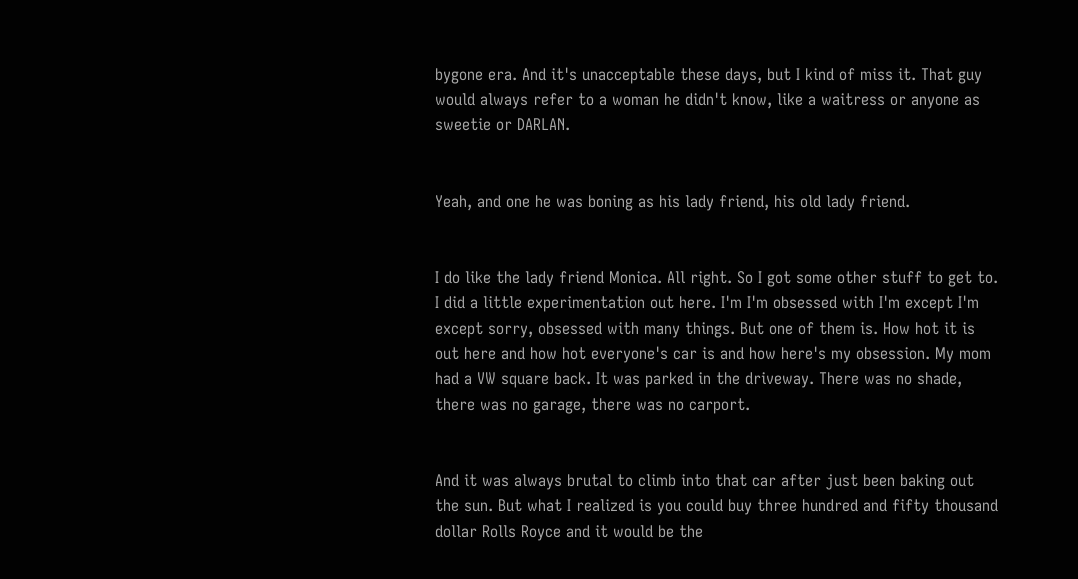bygone era. And it's unacceptable these days, but I kind of miss it. That guy would always refer to a woman he didn't know, like a waitress or anyone as sweetie or DARLAN.


Yeah, and one he was boning as his lady friend, his old lady friend.


I do like the lady friend Monica. All right. So I got some other stuff to get to. I did a little experimentation out here. I'm I'm obsessed with I'm except I'm except sorry, obsessed with many things. But one of them is. How hot it is out here and how hot everyone's car is and how here's my obsession. My mom had a VW square back. It was parked in the driveway. There was no shade, there was no garage, there was no carport.


And it was always brutal to climb into that car after just been baking out the sun. But what I realized is you could buy three hundred and fifty thousand dollar Rolls Royce and it would be the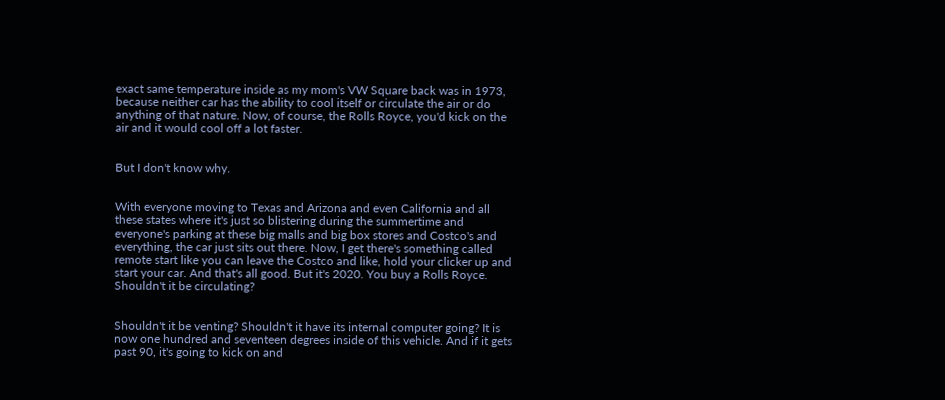exact same temperature inside as my mom's VW Square back was in 1973, because neither car has the ability to cool itself or circulate the air or do anything of that nature. Now, of course, the Rolls Royce, you'd kick on the air and it would cool off a lot faster.


But I don't know why.


With everyone moving to Texas and Arizona and even California and all these states where it's just so blistering during the summertime and everyone's parking at these big malls and big box stores and Costco's and everything, the car just sits out there. Now, I get there's something called remote start like you can leave the Costco and like, hold your clicker up and start your car. And that's all good. But it's 2020. You buy a Rolls Royce. Shouldn't it be circulating?


Shouldn't it be venting? Shouldn't it have its internal computer going? It is now one hundred and seventeen degrees inside of this vehicle. And if it gets past 90, it's going to kick on and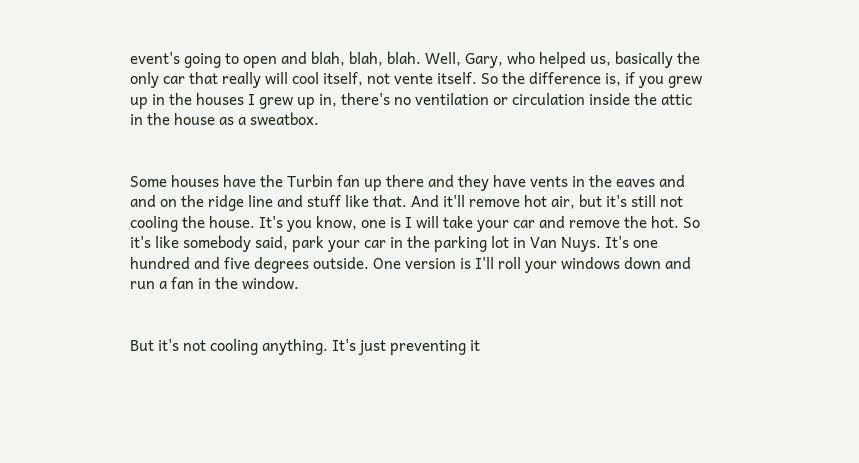event's going to open and blah, blah, blah. Well, Gary, who helped us, basically the only car that really will cool itself, not vente itself. So the difference is, if you grew up in the houses I grew up in, there's no ventilation or circulation inside the attic in the house as a sweatbox.


Some houses have the Turbin fan up there and they have vents in the eaves and and on the ridge line and stuff like that. And it'll remove hot air, but it's still not cooling the house. It's you know, one is I will take your car and remove the hot. So it's like somebody said, park your car in the parking lot in Van Nuys. It's one hundred and five degrees outside. One version is I'll roll your windows down and run a fan in the window.


But it's not cooling anything. It's just preventing it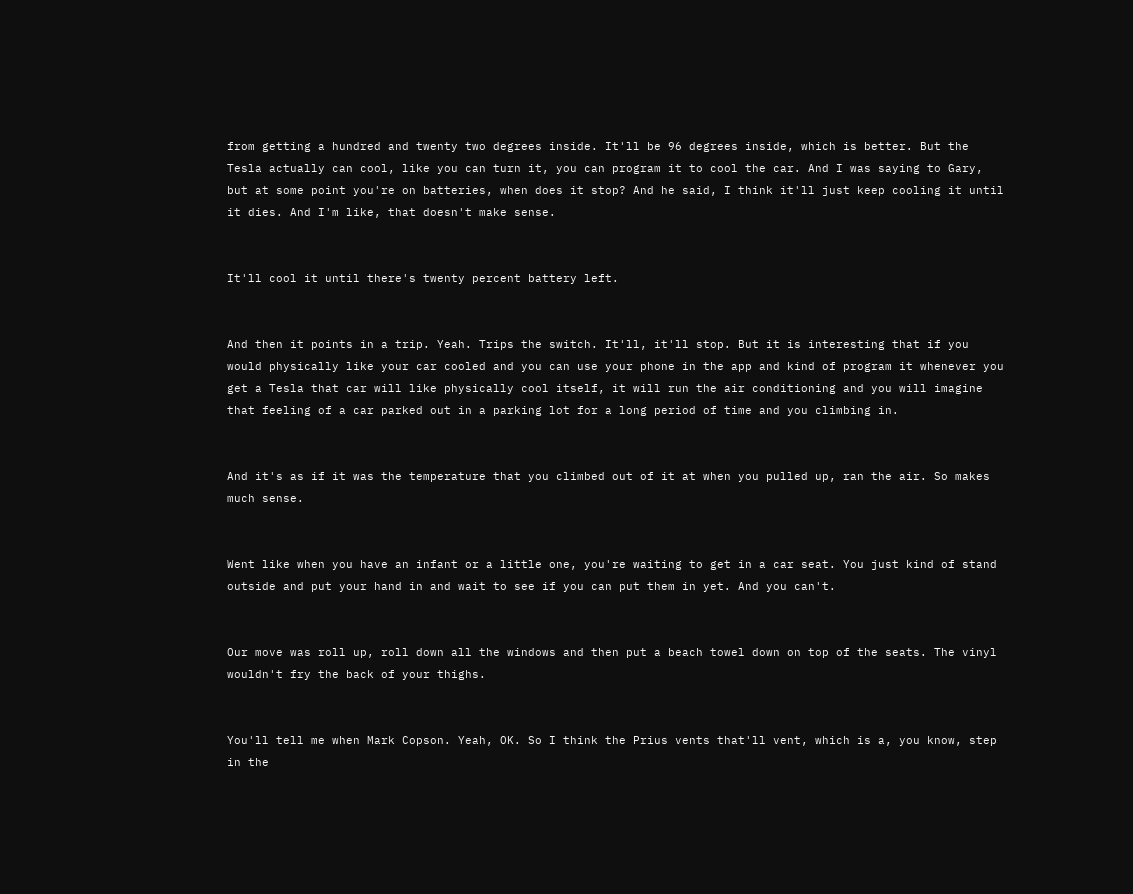from getting a hundred and twenty two degrees inside. It'll be 96 degrees inside, which is better. But the Tesla actually can cool, like you can turn it, you can program it to cool the car. And I was saying to Gary, but at some point you're on batteries, when does it stop? And he said, I think it'll just keep cooling it until it dies. And I'm like, that doesn't make sense.


It'll cool it until there's twenty percent battery left.


And then it points in a trip. Yeah. Trips the switch. It'll, it'll stop. But it is interesting that if you would physically like your car cooled and you can use your phone in the app and kind of program it whenever you get a Tesla that car will like physically cool itself, it will run the air conditioning and you will imagine that feeling of a car parked out in a parking lot for a long period of time and you climbing in.


And it's as if it was the temperature that you climbed out of it at when you pulled up, ran the air. So makes much sense.


Went like when you have an infant or a little one, you're waiting to get in a car seat. You just kind of stand outside and put your hand in and wait to see if you can put them in yet. And you can't.


Our move was roll up, roll down all the windows and then put a beach towel down on top of the seats. The vinyl wouldn't fry the back of your thighs.


You'll tell me when Mark Copson. Yeah, OK. So I think the Prius vents that'll vent, which is a, you know, step in the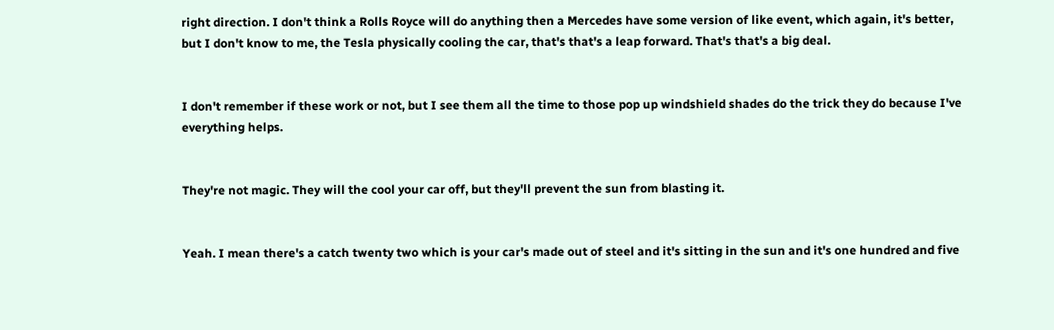right direction. I don't think a Rolls Royce will do anything then a Mercedes have some version of like event, which again, it's better, but I don't know to me, the Tesla physically cooling the car, that's that's a leap forward. That's that's a big deal.


I don't remember if these work or not, but I see them all the time to those pop up windshield shades do the trick they do because I've everything helps.


They're not magic. They will the cool your car off, but they'll prevent the sun from blasting it.


Yeah. I mean there's a catch twenty two which is your car's made out of steel and it's sitting in the sun and it's one hundred and five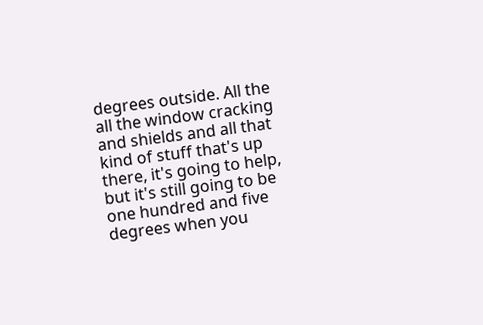degrees outside. All the all the window cracking and shields and all that kind of stuff that's up there, it's going to help, but it's still going to be one hundred and five degrees when you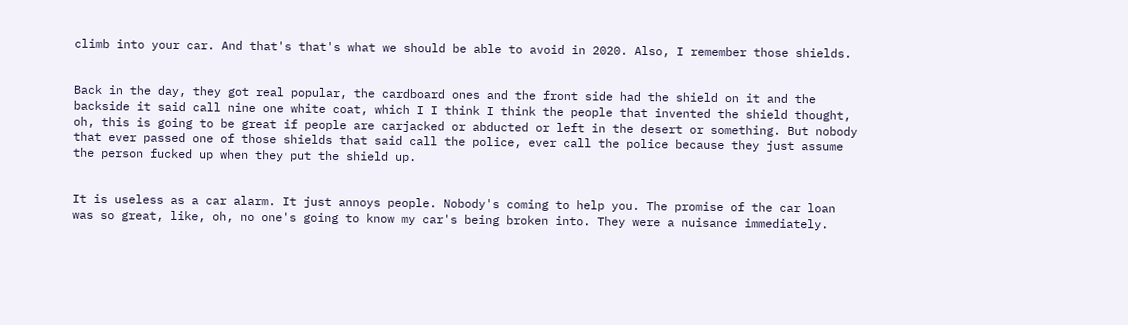climb into your car. And that's that's what we should be able to avoid in 2020. Also, I remember those shields.


Back in the day, they got real popular, the cardboard ones and the front side had the shield on it and the backside it said call nine one white coat, which I I think I think the people that invented the shield thought, oh, this is going to be great if people are carjacked or abducted or left in the desert or something. But nobody that ever passed one of those shields that said call the police, ever call the police because they just assume the person fucked up when they put the shield up.


It is useless as a car alarm. It just annoys people. Nobody's coming to help you. The promise of the car loan was so great, like, oh, no one's going to know my car's being broken into. They were a nuisance immediately.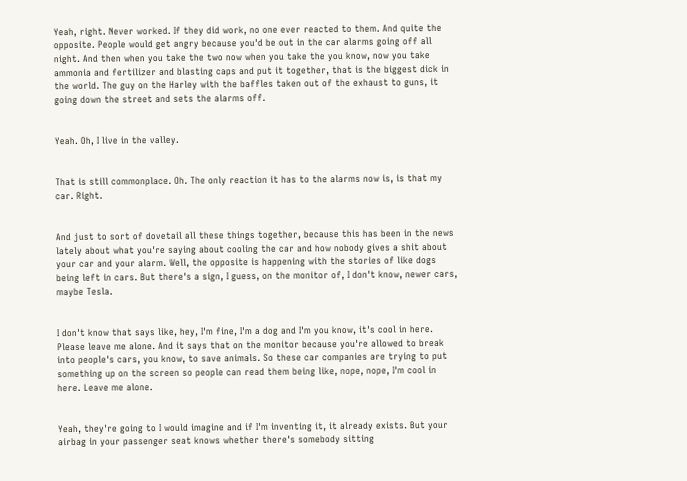Yeah, right. Never worked. If they did work, no one ever reacted to them. And quite the opposite. People would get angry because you'd be out in the car alarms going off all night. And then when you take the two now when you take the you know, now you take ammonia and fertilizer and blasting caps and put it together, that is the biggest dick in the world. The guy on the Harley with the baffles taken out of the exhaust to guns, it going down the street and sets the alarms off.


Yeah. Oh, I live in the valley.


That is still commonplace. Oh. The only reaction it has to the alarms now is, is that my car. Right.


And just to sort of dovetail all these things together, because this has been in the news lately about what you're saying about cooling the car and how nobody gives a shit about your car and your alarm. Well, the opposite is happening with the stories of like dogs being left in cars. But there's a sign, I guess, on the monitor of, I don't know, newer cars, maybe Tesla.


I don't know that says like, hey, I'm fine, I'm a dog and I'm you know, it's cool in here. Please leave me alone. And it says that on the monitor because you're allowed to break into people's cars, you know, to save animals. So these car companies are trying to put something up on the screen so people can read them being like, nope, nope, I'm cool in here. Leave me alone.


Yeah, they're going to I would imagine and if I'm inventing it, it already exists. But your airbag in your passenger seat knows whether there's somebody sitting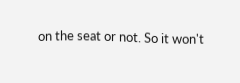on the seat or not. So it won't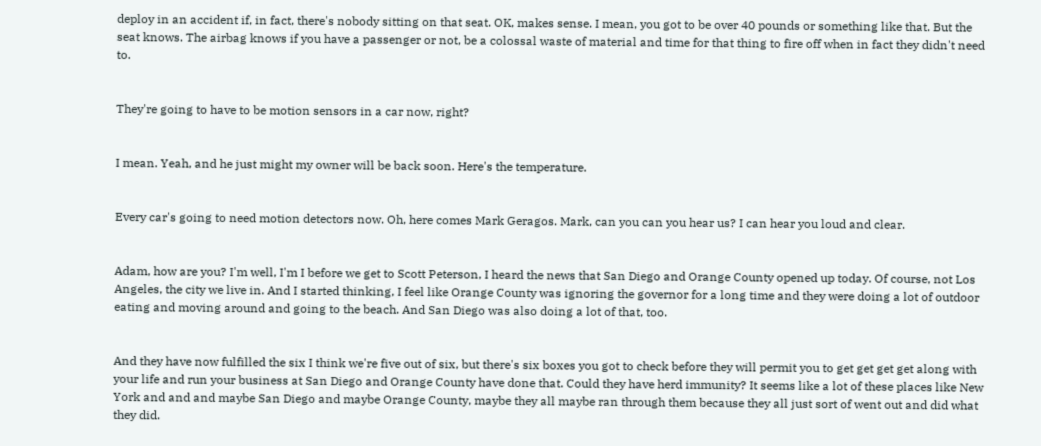deploy in an accident if, in fact, there's nobody sitting on that seat. OK, makes sense. I mean, you got to be over 40 pounds or something like that. But the seat knows. The airbag knows if you have a passenger or not, be a colossal waste of material and time for that thing to fire off when in fact they didn't need to.


They're going to have to be motion sensors in a car now, right?


I mean. Yeah, and he just might my owner will be back soon. Here's the temperature.


Every car's going to need motion detectors now. Oh, here comes Mark Geragos. Mark, can you can you hear us? I can hear you loud and clear.


Adam, how are you? I'm well, I'm I before we get to Scott Peterson, I heard the news that San Diego and Orange County opened up today. Of course, not Los Angeles, the city we live in. And I started thinking, I feel like Orange County was ignoring the governor for a long time and they were doing a lot of outdoor eating and moving around and going to the beach. And San Diego was also doing a lot of that, too.


And they have now fulfilled the six I think we're five out of six, but there's six boxes you got to check before they will permit you to get get get get along with your life and run your business at San Diego and Orange County have done that. Could they have herd immunity? It seems like a lot of these places like New York and and and maybe San Diego and maybe Orange County, maybe they all maybe ran through them because they all just sort of went out and did what they did.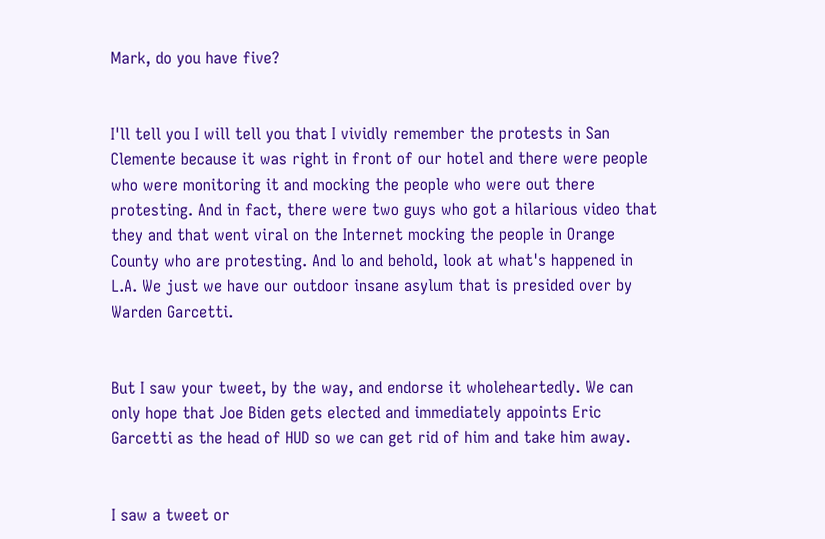Mark, do you have five?


I'll tell you I will tell you that I vividly remember the protests in San Clemente because it was right in front of our hotel and there were people who were monitoring it and mocking the people who were out there protesting. And in fact, there were two guys who got a hilarious video that they and that went viral on the Internet mocking the people in Orange County who are protesting. And lo and behold, look at what's happened in L.A. We just we have our outdoor insane asylum that is presided over by Warden Garcetti.


But I saw your tweet, by the way, and endorse it wholeheartedly. We can only hope that Joe Biden gets elected and immediately appoints Eric Garcetti as the head of HUD so we can get rid of him and take him away.


I saw a tweet or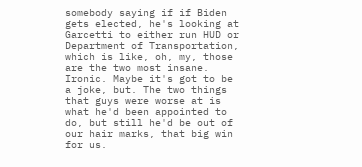somebody saying if if Biden gets elected, he's looking at Garcetti to either run HUD or Department of Transportation, which is like, oh, my, those are the two most insane. Ironic. Maybe it's got to be a joke, but. The two things that guys were worse at is what he'd been appointed to do, but still he'd be out of our hair marks, that big win for us.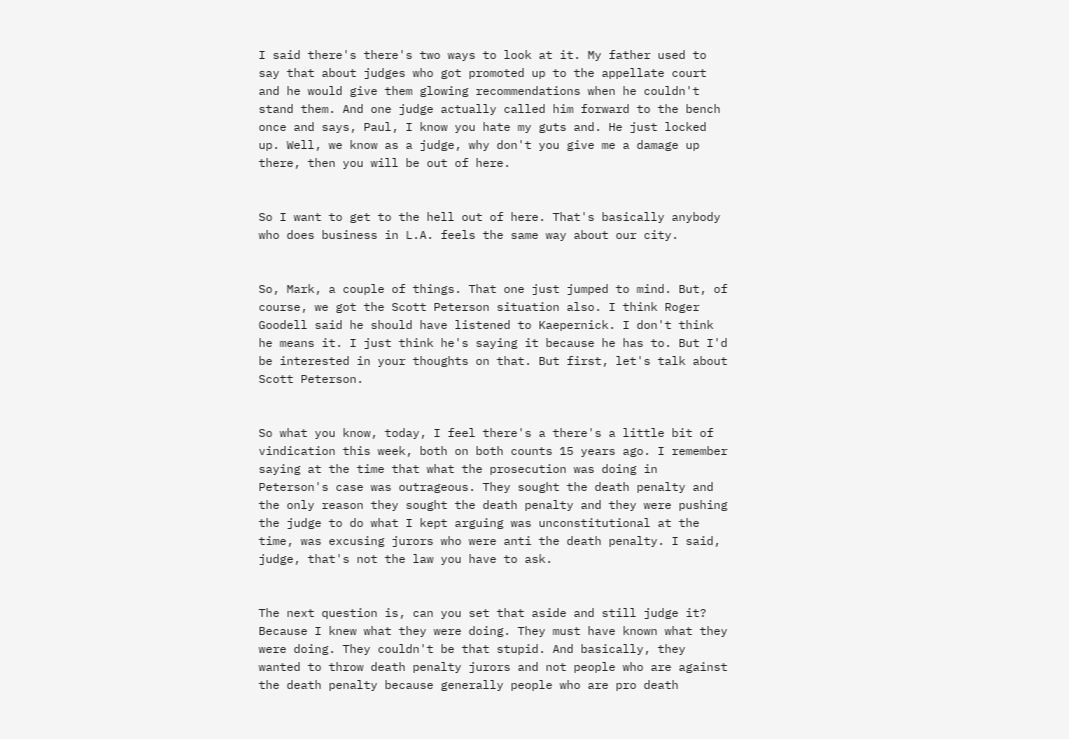I said there's there's two ways to look at it. My father used to say that about judges who got promoted up to the appellate court and he would give them glowing recommendations when he couldn't stand them. And one judge actually called him forward to the bench once and says, Paul, I know you hate my guts and. He just locked up. Well, we know as a judge, why don't you give me a damage up there, then you will be out of here.


So I want to get to the hell out of here. That's basically anybody who does business in L.A. feels the same way about our city.


So, Mark, a couple of things. That one just jumped to mind. But, of course, we got the Scott Peterson situation also. I think Roger Goodell said he should have listened to Kaepernick. I don't think he means it. I just think he's saying it because he has to. But I'd be interested in your thoughts on that. But first, let's talk about Scott Peterson.


So what you know, today, I feel there's a there's a little bit of vindication this week, both on both counts 15 years ago. I remember saying at the time that what the prosecution was doing in Peterson's case was outrageous. They sought the death penalty and the only reason they sought the death penalty and they were pushing the judge to do what I kept arguing was unconstitutional at the time, was excusing jurors who were anti the death penalty. I said, judge, that's not the law you have to ask.


The next question is, can you set that aside and still judge it? Because I knew what they were doing. They must have known what they were doing. They couldn't be that stupid. And basically, they wanted to throw death penalty jurors and not people who are against the death penalty because generally people who are pro death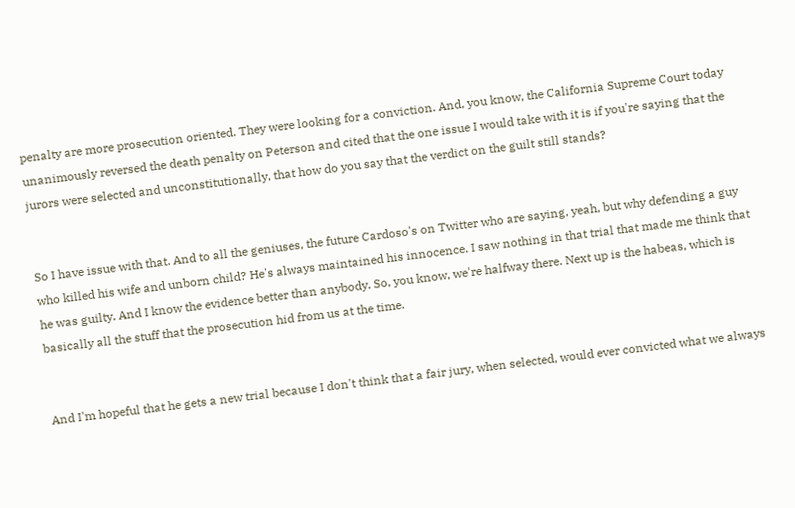penalty are more prosecution oriented. They were looking for a conviction. And, you know, the California Supreme Court today unanimously reversed the death penalty on Peterson and cited that the one issue I would take with it is if you're saying that the jurors were selected and unconstitutionally, that how do you say that the verdict on the guilt still stands?


So I have issue with that. And to all the geniuses, the future Cardoso's on Twitter who are saying, yeah, but why defending a guy who killed his wife and unborn child? He's always maintained his innocence. I saw nothing in that trial that made me think that he was guilty. And I know the evidence better than anybody. So, you know, we're halfway there. Next up is the habeas, which is basically all the stuff that the prosecution hid from us at the time.


And I'm hopeful that he gets a new trial because I don't think that a fair jury, when selected, would ever convicted what we always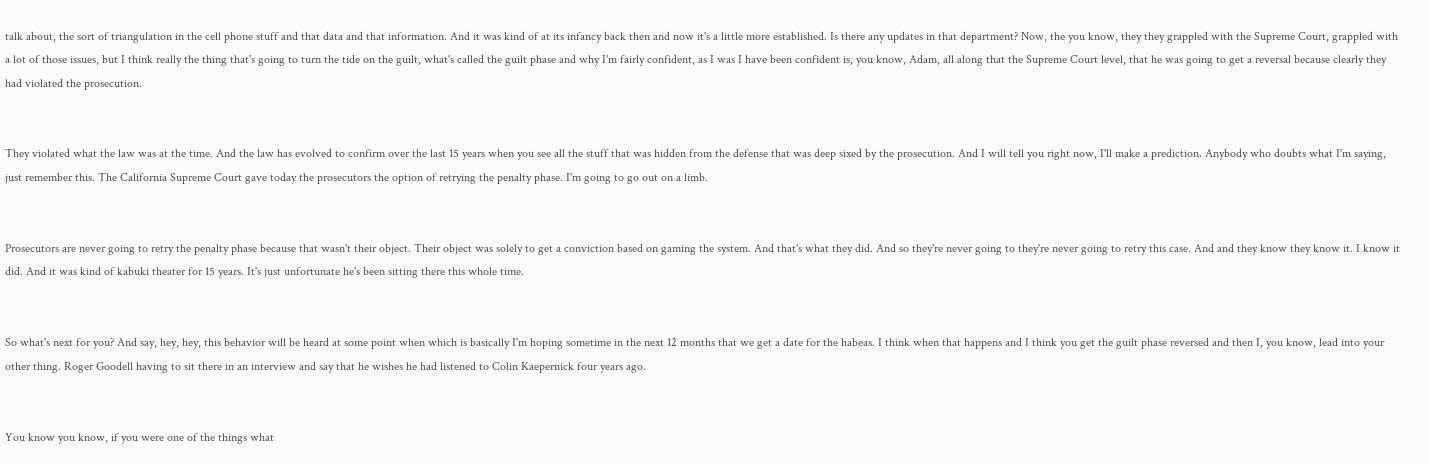talk about, the sort of triangulation in the cell phone stuff and that data and that information. And it was kind of at its infancy back then and now it's a little more established. Is there any updates in that department? Now, the you know, they they grappled with the Supreme Court, grappled with a lot of those issues, but I think really the thing that's going to turn the tide on the guilt, what's called the guilt phase and why I'm fairly confident, as I was I have been confident is, you know, Adam, all along that the Supreme Court level, that he was going to get a reversal because clearly they had violated the prosecution.


They violated what the law was at the time. And the law has evolved to confirm over the last 15 years when you see all the stuff that was hidden from the defense that was deep sixed by the prosecution. And I will tell you right now, I'll make a prediction. Anybody who doubts what I'm saying, just remember this. The California Supreme Court gave today the prosecutors the option of retrying the penalty phase. I'm going to go out on a limb.


Prosecutors are never going to retry the penalty phase because that wasn't their object. Their object was solely to get a conviction based on gaming the system. And that's what they did. And so they're never going to they're never going to retry this case. And and they know they know it. I know it did. And it was kind of kabuki theater for 15 years. It's just unfortunate he's been sitting there this whole time.


So what's next for you? And say, hey, hey, this behavior will be heard at some point when which is basically I'm hoping sometime in the next 12 months that we get a date for the habeas. I think when that happens and I think you get the guilt phase reversed and then I, you know, lead into your other thing. Roger Goodell having to sit there in an interview and say that he wishes he had listened to Colin Kaepernick four years ago.


You know you know, if you were one of the things what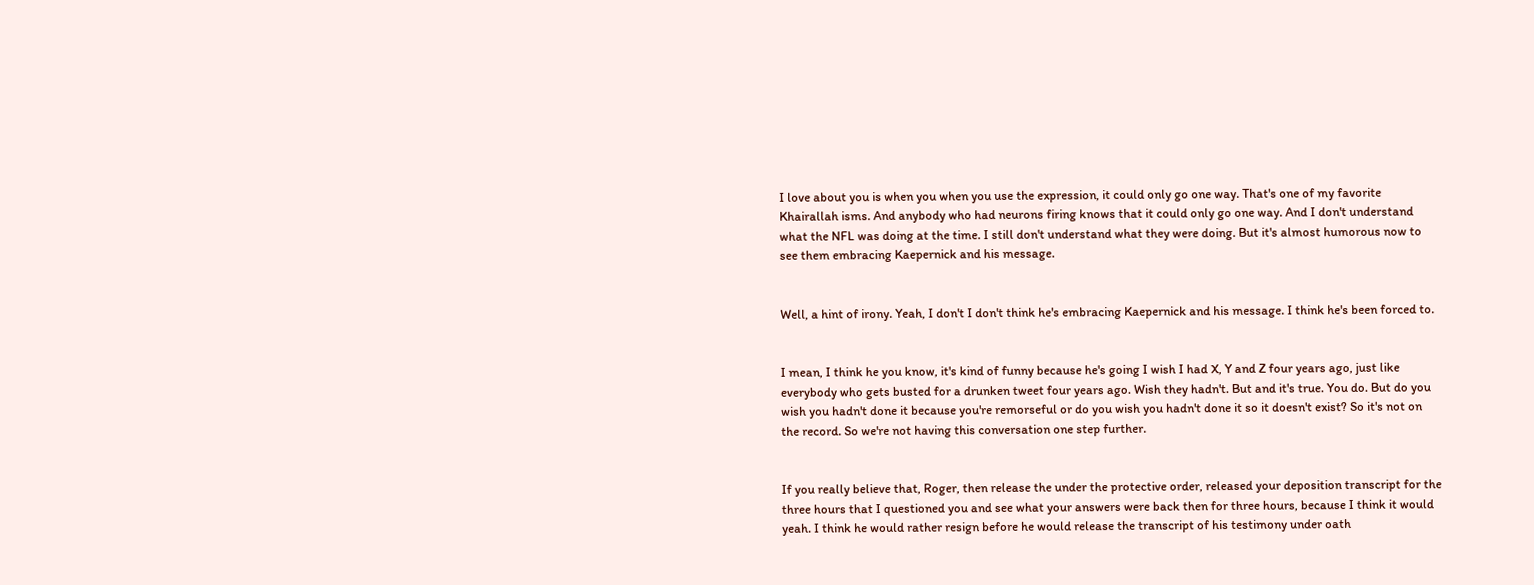I love about you is when you when you use the expression, it could only go one way. That's one of my favorite Khairallah isms. And anybody who had neurons firing knows that it could only go one way. And I don't understand what the NFL was doing at the time. I still don't understand what they were doing. But it's almost humorous now to see them embracing Kaepernick and his message.


Well, a hint of irony. Yeah, I don't I don't think he's embracing Kaepernick and his message. I think he's been forced to.


I mean, I think he you know, it's kind of funny because he's going I wish I had X, Y and Z four years ago, just like everybody who gets busted for a drunken tweet four years ago. Wish they hadn't. But and it's true. You do. But do you wish you hadn't done it because you're remorseful or do you wish you hadn't done it so it doesn't exist? So it's not on the record. So we're not having this conversation one step further.


If you really believe that, Roger, then release the under the protective order, released your deposition transcript for the three hours that I questioned you and see what your answers were back then for three hours, because I think it would yeah. I think he would rather resign before he would release the transcript of his testimony under oath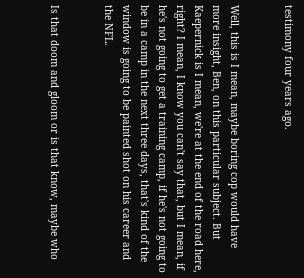testimony four years ago.


Well, this is I mean, maybe boring cop would have more insight, Ben, on this particular subject. But Kaepernick is I mean, we're at the end of the road here, right? I mean, I know you can't say that, but I mean, if he's not going to get a training camp, if he's not going to be in a camp in the next three days, that's kind of the window is going to be painted shot on his career and the NFL.


Is that doom and gloom or is that know, maybe who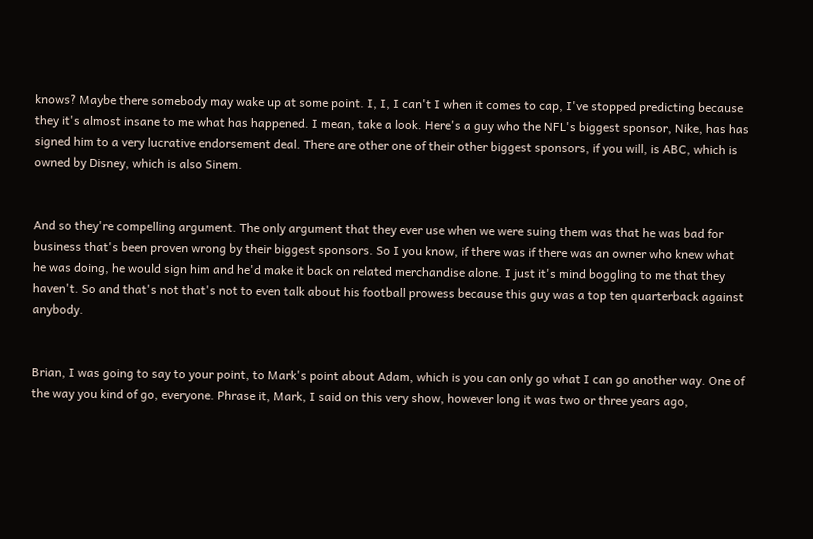knows? Maybe there somebody may wake up at some point. I, I, I can't I when it comes to cap, I've stopped predicting because they it's almost insane to me what has happened. I mean, take a look. Here's a guy who the NFL's biggest sponsor, Nike, has has signed him to a very lucrative endorsement deal. There are other one of their other biggest sponsors, if you will, is ABC, which is owned by Disney, which is also Sinem.


And so they're compelling argument. The only argument that they ever use when we were suing them was that he was bad for business that's been proven wrong by their biggest sponsors. So I you know, if there was if there was an owner who knew what he was doing, he would sign him and he'd make it back on related merchandise alone. I just it's mind boggling to me that they haven't. So and that's not that's not to even talk about his football prowess because this guy was a top ten quarterback against anybody.


Brian, I was going to say to your point, to Mark's point about Adam, which is you can only go what I can go another way. One of the way you kind of go, everyone. Phrase it, Mark, I said on this very show, however long it was two or three years ago,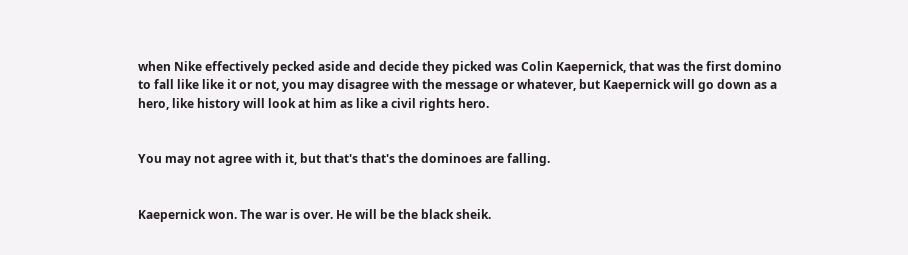when Nike effectively pecked aside and decide they picked was Colin Kaepernick, that was the first domino to fall like like it or not, you may disagree with the message or whatever, but Kaepernick will go down as a hero, like history will look at him as like a civil rights hero.


You may not agree with it, but that's that's the dominoes are falling.


Kaepernick won. The war is over. He will be the black sheik.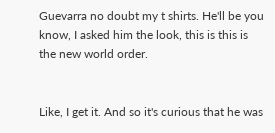Guevarra no doubt my t shirts. He'll be you know, I asked him the look, this is this is the new world order.


Like, I get it. And so it's curious that he was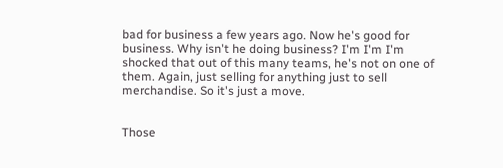bad for business a few years ago. Now he's good for business. Why isn't he doing business? I'm I'm I'm shocked that out of this many teams, he's not on one of them. Again, just selling for anything just to sell merchandise. So it's just a move.


Those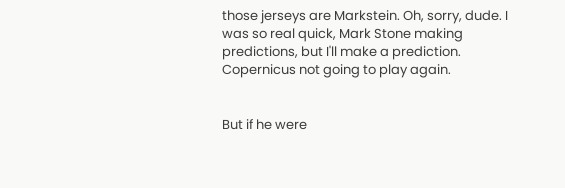those jerseys are Markstein. Oh, sorry, dude. I was so real quick, Mark Stone making predictions, but I'll make a prediction. Copernicus not going to play again.


But if he were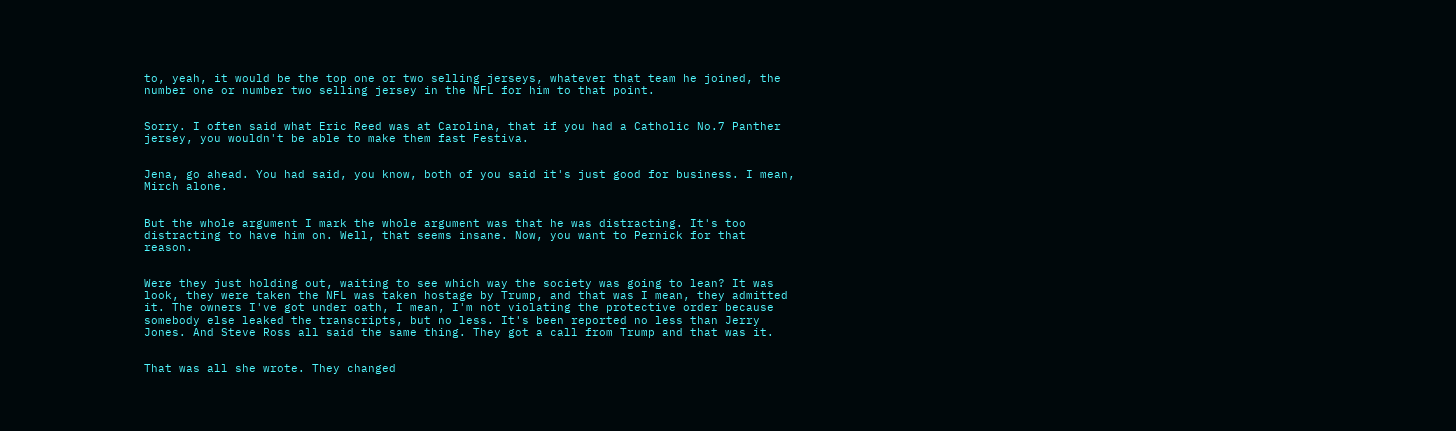to, yeah, it would be the top one or two selling jerseys, whatever that team he joined, the number one or number two selling jersey in the NFL for him to that point.


Sorry. I often said what Eric Reed was at Carolina, that if you had a Catholic No.7 Panther jersey, you wouldn't be able to make them fast Festiva.


Jena, go ahead. You had said, you know, both of you said it's just good for business. I mean, Mirch alone.


But the whole argument I mark the whole argument was that he was distracting. It's too distracting to have him on. Well, that seems insane. Now, you want to Pernick for that reason.


Were they just holding out, waiting to see which way the society was going to lean? It was look, they were taken the NFL was taken hostage by Trump, and that was I mean, they admitted it. The owners I've got under oath, I mean, I'm not violating the protective order because somebody else leaked the transcripts, but no less. It's been reported no less than Jerry Jones. And Steve Ross all said the same thing. They got a call from Trump and that was it.


That was all she wrote. They changed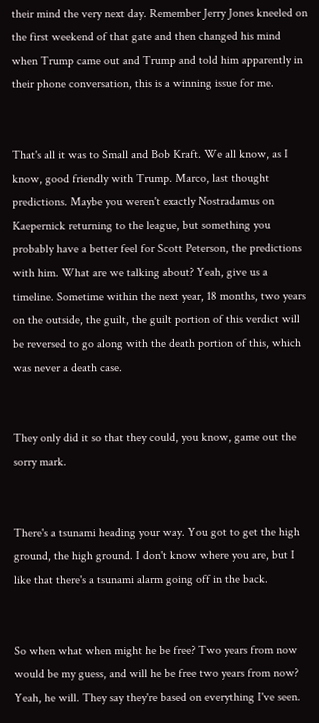their mind the very next day. Remember Jerry Jones kneeled on the first weekend of that gate and then changed his mind when Trump came out and Trump and told him apparently in their phone conversation, this is a winning issue for me.


That's all it was to Small and Bob Kraft. We all know, as I know, good friendly with Trump. Marco, last thought predictions. Maybe you weren't exactly Nostradamus on Kaepernick returning to the league, but something you probably have a better feel for Scott Peterson, the predictions with him. What are we talking about? Yeah, give us a timeline. Sometime within the next year, 18 months, two years on the outside, the guilt, the guilt portion of this verdict will be reversed to go along with the death portion of this, which was never a death case.


They only did it so that they could, you know, game out the sorry mark.


There's a tsunami heading your way. You got to get the high ground, the high ground. I don't know where you are, but I like that there's a tsunami alarm going off in the back.


So when what when might he be free? Two years from now would be my guess, and will he be free two years from now? Yeah, he will. They say they're based on everything I've seen.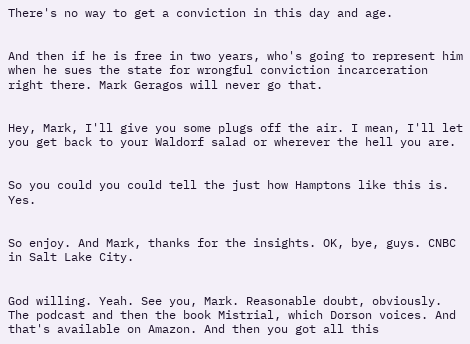There's no way to get a conviction in this day and age.


And then if he is free in two years, who's going to represent him when he sues the state for wrongful conviction incarceration right there. Mark Geragos will never go that.


Hey, Mark, I'll give you some plugs off the air. I mean, I'll let you get back to your Waldorf salad or wherever the hell you are.


So you could you could tell the just how Hamptons like this is. Yes.


So enjoy. And Mark, thanks for the insights. OK, bye, guys. CNBC in Salt Lake City.


God willing. Yeah. See you, Mark. Reasonable doubt, obviously. The podcast and then the book Mistrial, which Dorson voices. And that's available on Amazon. And then you got all this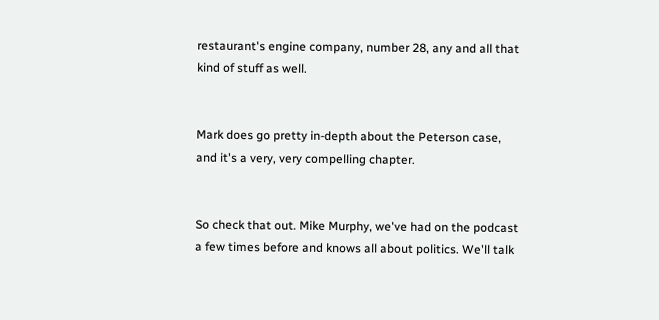restaurant's engine company, number 28, any and all that kind of stuff as well.


Mark does go pretty in-depth about the Peterson case, and it's a very, very compelling chapter.


So check that out. Mike Murphy, we've had on the podcast a few times before and knows all about politics. We'll talk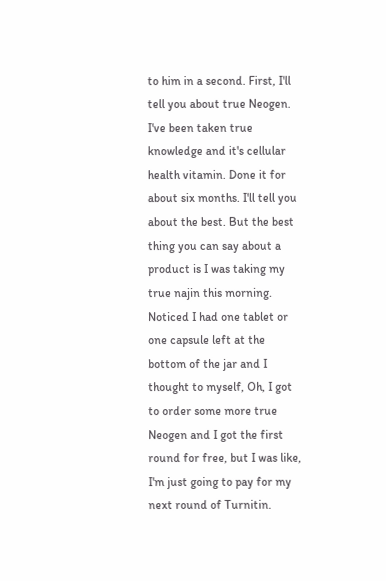to him in a second. First, I'll tell you about true Neogen. I've been taken true knowledge and it's cellular health vitamin. Done it for about six months. I'll tell you about the best. But the best thing you can say about a product is I was taking my true najin this morning. Noticed I had one tablet or one capsule left at the bottom of the jar and I thought to myself, Oh, I got to order some more true Neogen and I got the first round for free, but I was like, I'm just going to pay for my next round of Turnitin.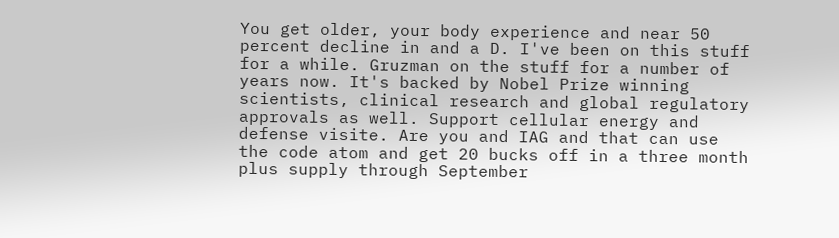You get older, your body experience and near 50 percent decline in and a D. I've been on this stuff for a while. Gruzman on the stuff for a number of years now. It's backed by Nobel Prize winning scientists, clinical research and global regulatory approvals as well. Support cellular energy and defense visite. Are you and IAG and that can use the code atom and get 20 bucks off in a three month plus supply through September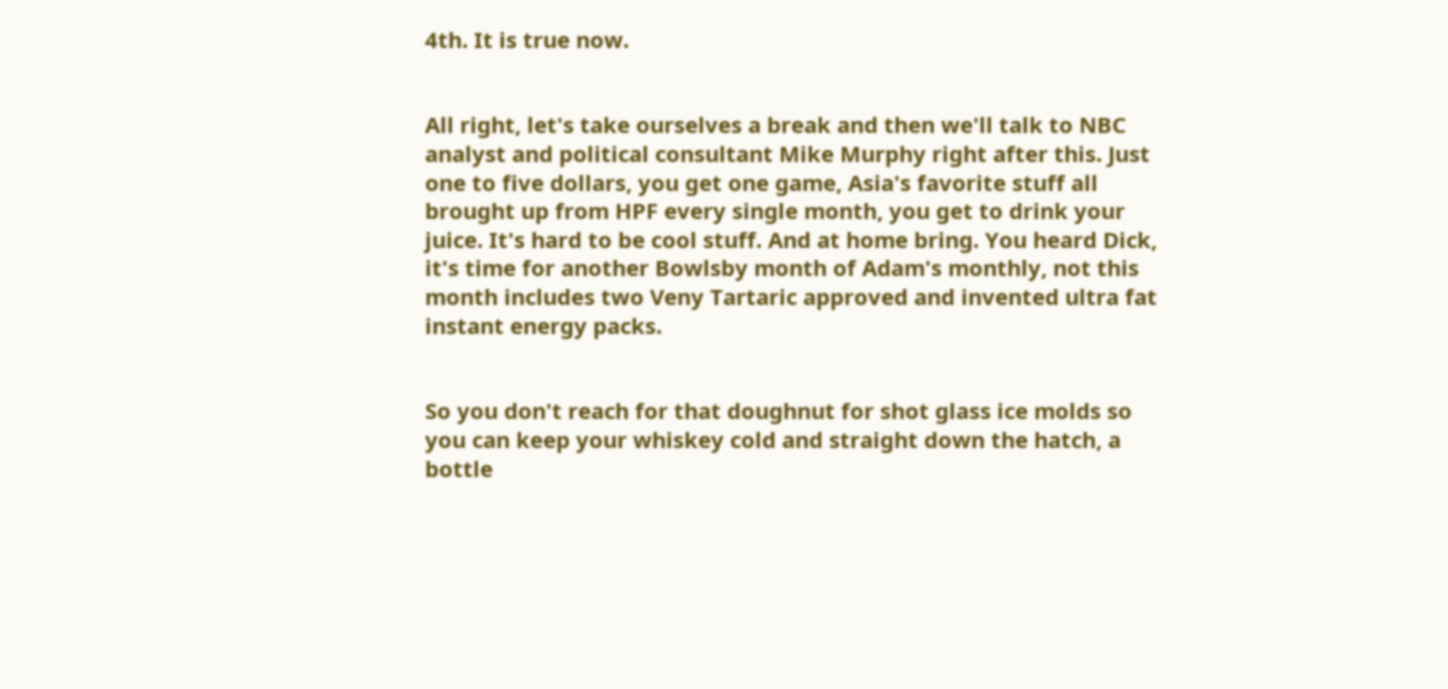4th. It is true now.


All right, let's take ourselves a break and then we'll talk to NBC analyst and political consultant Mike Murphy right after this. Just one to five dollars, you get one game, Asia's favorite stuff all brought up from HPF every single month, you get to drink your juice. It's hard to be cool stuff. And at home bring. You heard Dick, it's time for another Bowlsby month of Adam's monthly, not this month includes two Veny Tartaric approved and invented ultra fat instant energy packs.


So you don't reach for that doughnut for shot glass ice molds so you can keep your whiskey cold and straight down the hatch, a bottle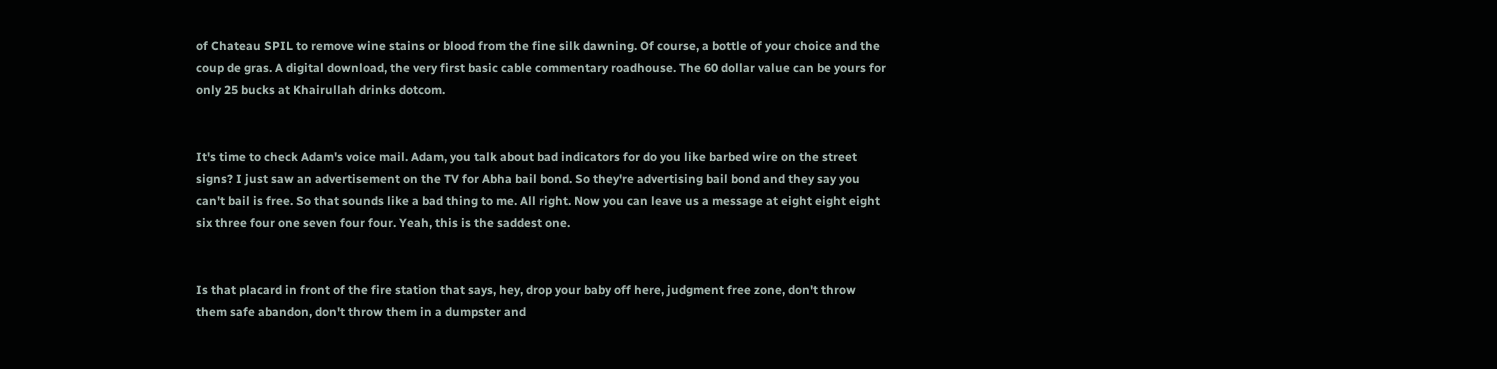of Chateau SPIL to remove wine stains or blood from the fine silk dawning. Of course, a bottle of your choice and the coup de gras. A digital download, the very first basic cable commentary roadhouse. The 60 dollar value can be yours for only 25 bucks at Khairullah drinks dotcom.


It's time to check Adam's voice mail. Adam, you talk about bad indicators for do you like barbed wire on the street signs? I just saw an advertisement on the TV for Abha bail bond. So they're advertising bail bond and they say you can't bail is free. So that sounds like a bad thing to me. All right. Now you can leave us a message at eight eight eight six three four one seven four four. Yeah, this is the saddest one.


Is that placard in front of the fire station that says, hey, drop your baby off here, judgment free zone, don't throw them safe abandon, don't throw them in a dumpster and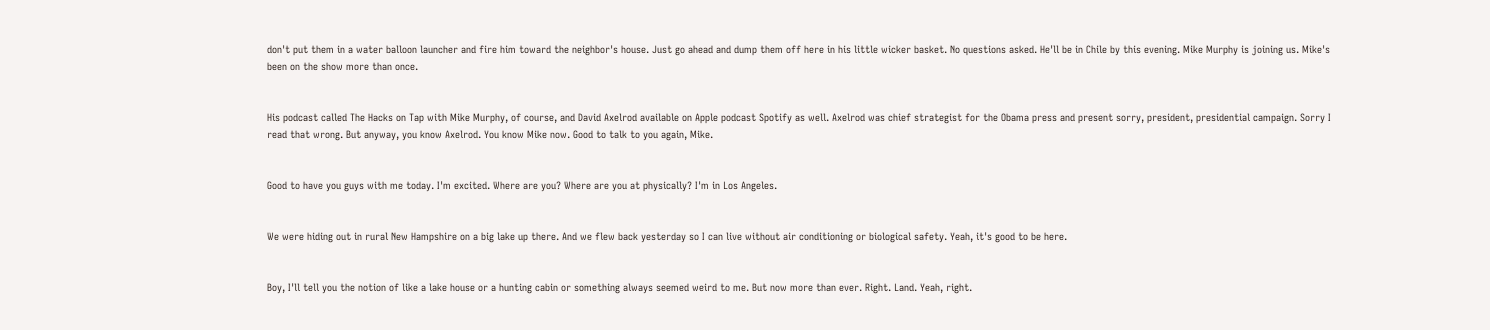don't put them in a water balloon launcher and fire him toward the neighbor's house. Just go ahead and dump them off here in his little wicker basket. No questions asked. He'll be in Chile by this evening. Mike Murphy is joining us. Mike's been on the show more than once.


His podcast called The Hacks on Tap with Mike Murphy, of course, and David Axelrod available on Apple podcast Spotify as well. Axelrod was chief strategist for the Obama press and present sorry, president, presidential campaign. Sorry I read that wrong. But anyway, you know Axelrod. You know Mike now. Good to talk to you again, Mike.


Good to have you guys with me today. I'm excited. Where are you? Where are you at physically? I'm in Los Angeles.


We were hiding out in rural New Hampshire on a big lake up there. And we flew back yesterday so I can live without air conditioning or biological safety. Yeah, it's good to be here.


Boy, I'll tell you the notion of like a lake house or a hunting cabin or something always seemed weird to me. But now more than ever. Right. Land. Yeah, right.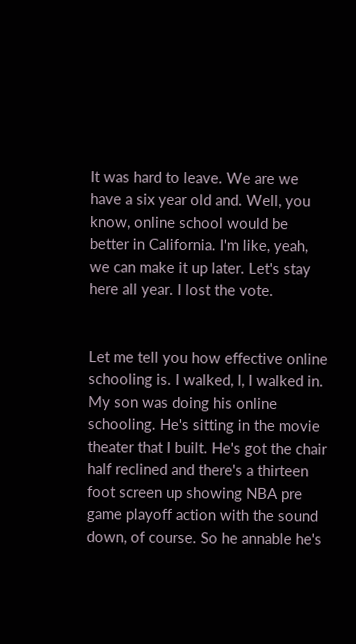It was hard to leave. We are we have a six year old and. Well, you know, online school would be better in California. I'm like, yeah, we can make it up later. Let's stay here all year. I lost the vote.


Let me tell you how effective online schooling is. I walked, I, I walked in. My son was doing his online schooling. He's sitting in the movie theater that I built. He's got the chair half reclined and there's a thirteen foot screen up showing NBA pre game playoff action with the sound down, of course. So he annable he's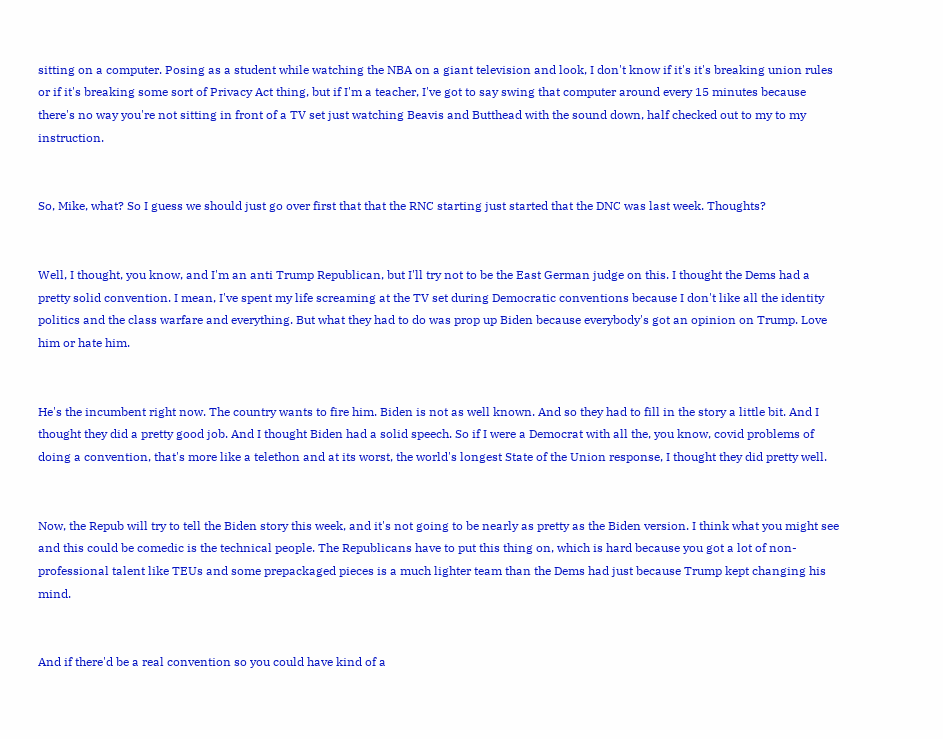sitting on a computer. Posing as a student while watching the NBA on a giant television and look, I don't know if it's it's breaking union rules or if it's breaking some sort of Privacy Act thing, but if I'm a teacher, I've got to say swing that computer around every 15 minutes because there's no way you're not sitting in front of a TV set just watching Beavis and Butthead with the sound down, half checked out to my to my instruction.


So, Mike, what? So I guess we should just go over first that that the RNC starting just started that the DNC was last week. Thoughts?


Well, I thought, you know, and I'm an anti Trump Republican, but I'll try not to be the East German judge on this. I thought the Dems had a pretty solid convention. I mean, I've spent my life screaming at the TV set during Democratic conventions because I don't like all the identity politics and the class warfare and everything. But what they had to do was prop up Biden because everybody's got an opinion on Trump. Love him or hate him.


He's the incumbent right now. The country wants to fire him. Biden is not as well known. And so they had to fill in the story a little bit. And I thought they did a pretty good job. And I thought Biden had a solid speech. So if I were a Democrat with all the, you know, covid problems of doing a convention, that's more like a telethon and at its worst, the world's longest State of the Union response, I thought they did pretty well.


Now, the Repub will try to tell the Biden story this week, and it's not going to be nearly as pretty as the Biden version. I think what you might see and this could be comedic is the technical people. The Republicans have to put this thing on, which is hard because you got a lot of non-professional talent like TEUs and some prepackaged pieces is a much lighter team than the Dems had just because Trump kept changing his mind.


And if there'd be a real convention so you could have kind of a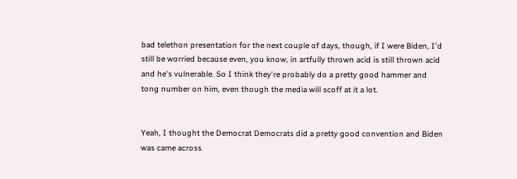bad telethon presentation for the next couple of days, though, if I were Biden, I'd still be worried because even, you know, in artfully thrown acid is still thrown acid and he's vulnerable. So I think they're probably do a pretty good hammer and tong number on him, even though the media will scoff at it a lot.


Yeah, I thought the Democrat Democrats did a pretty good convention and Biden was came across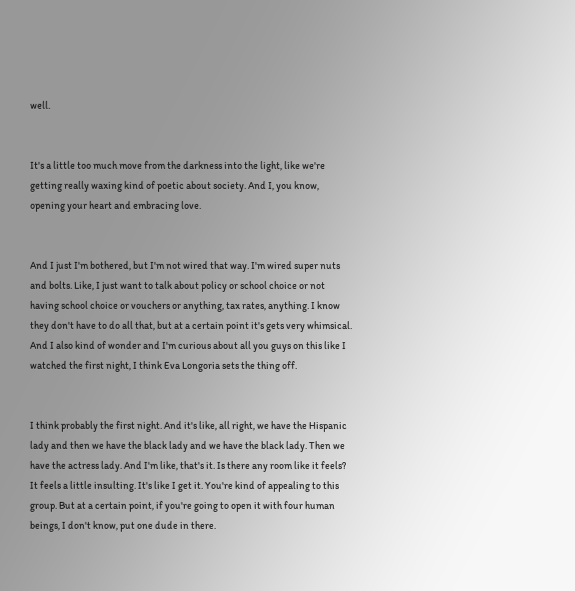well.


It's a little too much move from the darkness into the light, like we're getting really waxing kind of poetic about society. And I, you know, opening your heart and embracing love.


And I just I'm bothered, but I'm not wired that way. I'm wired super nuts and bolts. Like, I just want to talk about policy or school choice or not having school choice or vouchers or anything, tax rates, anything. I know they don't have to do all that, but at a certain point it's gets very whimsical. And I also kind of wonder and I'm curious about all you guys on this like I watched the first night, I think Eva Longoria sets the thing off.


I think probably the first night. And it's like, all right, we have the Hispanic lady and then we have the black lady and we have the black lady. Then we have the actress lady. And I'm like, that's it. Is there any room like it feels? It feels a little insulting. It's like I get it. You're kind of appealing to this group. But at a certain point, if you're going to open it with four human beings, I don't know, put one dude in there.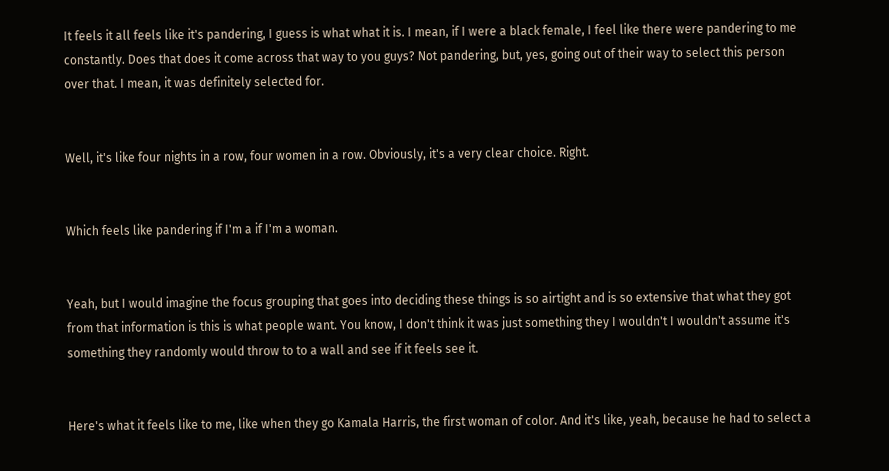It feels it all feels like it's pandering, I guess is what what it is. I mean, if I were a black female, I feel like there were pandering to me constantly. Does that does it come across that way to you guys? Not pandering, but, yes, going out of their way to select this person over that. I mean, it was definitely selected for.


Well, it's like four nights in a row, four women in a row. Obviously, it's a very clear choice. Right.


Which feels like pandering if I'm a if I'm a woman.


Yeah, but I would imagine the focus grouping that goes into deciding these things is so airtight and is so extensive that what they got from that information is this is what people want. You know, I don't think it was just something they I wouldn't I wouldn't assume it's something they randomly would throw to to a wall and see if it feels see it.


Here's what it feels like to me, like when they go Kamala Harris, the first woman of color. And it's like, yeah, because he had to select a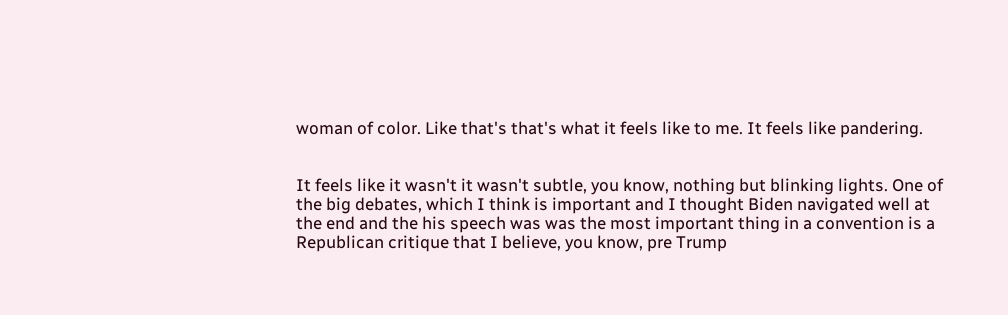woman of color. Like that's that's what it feels like to me. It feels like pandering.


It feels like it wasn't it wasn't subtle, you know, nothing but blinking lights. One of the big debates, which I think is important and I thought Biden navigated well at the end and the his speech was was the most important thing in a convention is a Republican critique that I believe, you know, pre Trump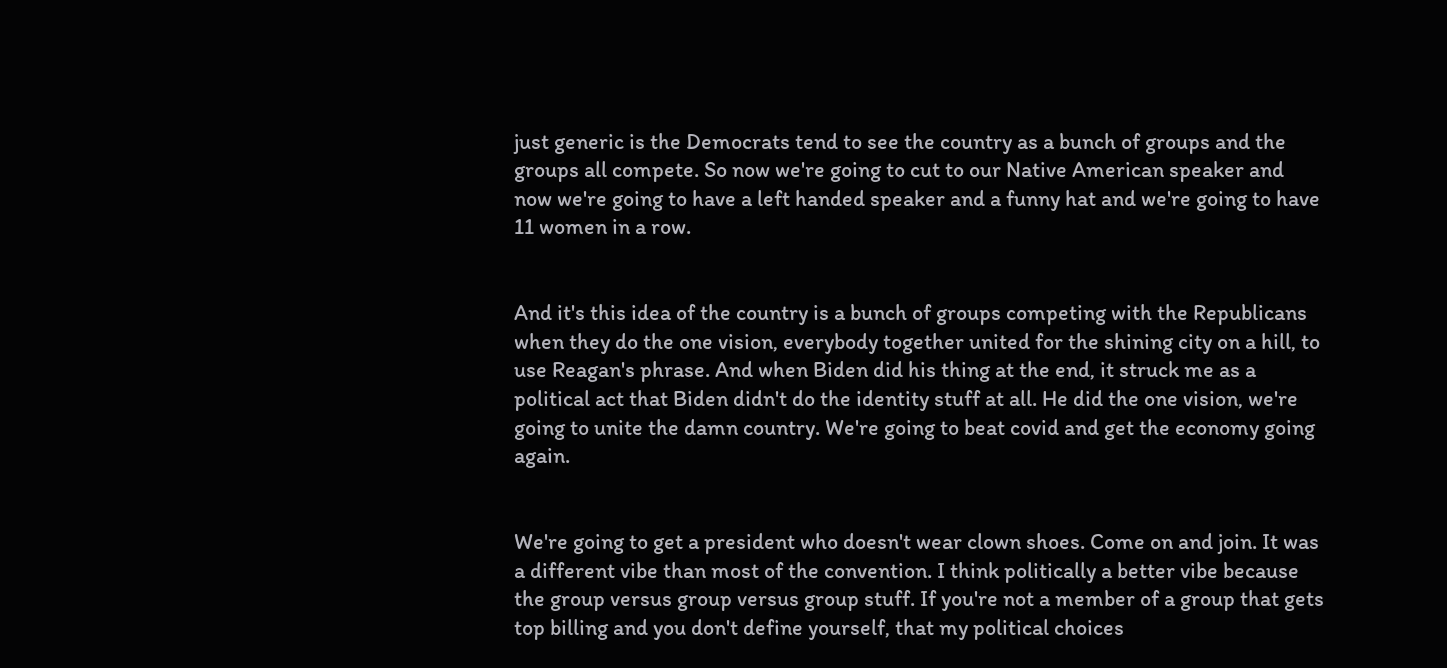just generic is the Democrats tend to see the country as a bunch of groups and the groups all compete. So now we're going to cut to our Native American speaker and now we're going to have a left handed speaker and a funny hat and we're going to have 11 women in a row.


And it's this idea of the country is a bunch of groups competing with the Republicans when they do the one vision, everybody together united for the shining city on a hill, to use Reagan's phrase. And when Biden did his thing at the end, it struck me as a political act that Biden didn't do the identity stuff at all. He did the one vision, we're going to unite the damn country. We're going to beat covid and get the economy going again.


We're going to get a president who doesn't wear clown shoes. Come on and join. It was a different vibe than most of the convention. I think politically a better vibe because the group versus group versus group stuff. If you're not a member of a group that gets top billing and you don't define yourself, that my political choices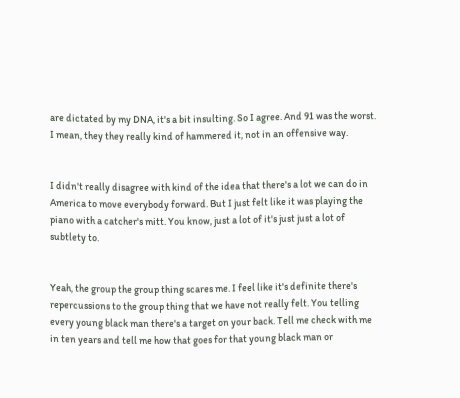are dictated by my DNA, it's a bit insulting. So I agree. And 91 was the worst. I mean, they they really kind of hammered it, not in an offensive way.


I didn't really disagree with kind of the idea that there's a lot we can do in America to move everybody forward. But I just felt like it was playing the piano with a catcher's mitt. You know, just a lot of it's just just a lot of subtlety to.


Yeah, the group the group thing scares me. I feel like it's definite there's repercussions to the group thing that we have not really felt. You telling every young black man there's a target on your back. Tell me check with me in ten years and tell me how that goes for that young black man or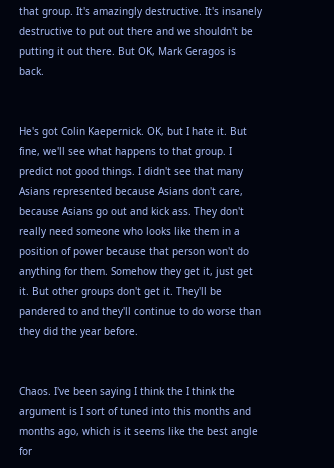that group. It's amazingly destructive. It's insanely destructive to put out there and we shouldn't be putting it out there. But OK, Mark Geragos is back.


He's got Colin Kaepernick. OK, but I hate it. But fine, we'll see what happens to that group. I predict not good things. I didn't see that many Asians represented because Asians don't care, because Asians go out and kick ass. They don't really need someone who looks like them in a position of power because that person won't do anything for them. Somehow they get it, just get it. But other groups don't get it. They'll be pandered to and they'll continue to do worse than they did the year before.


Chaos. I've been saying I think the I think the argument is I sort of tuned into this months and months ago, which is it seems like the best angle for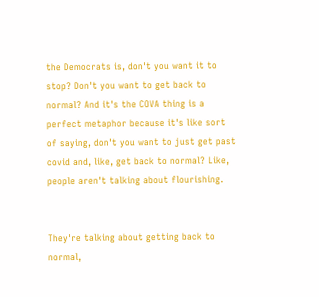the Democrats is, don't you want it to stop? Don't you want to get back to normal? And it's the COVA thing is a perfect metaphor because it's like sort of saying, don't you want to just get past covid and, like, get back to normal? Like, people aren't talking about flourishing.


They're talking about getting back to normal,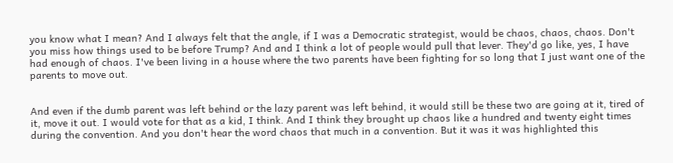you know what I mean? And I always felt that the angle, if I was a Democratic strategist, would be chaos, chaos, chaos. Don't you miss how things used to be before Trump? And and I think a lot of people would pull that lever. They'd go like, yes, I have had enough of chaos. I've been living in a house where the two parents have been fighting for so long that I just want one of the parents to move out.


And even if the dumb parent was left behind or the lazy parent was left behind, it would still be these two are going at it, tired of it, move it out. I would vote for that as a kid, I think. And I think they brought up chaos like a hundred and twenty eight times during the convention. And you don't hear the word chaos that much in a convention. But it was it was highlighted this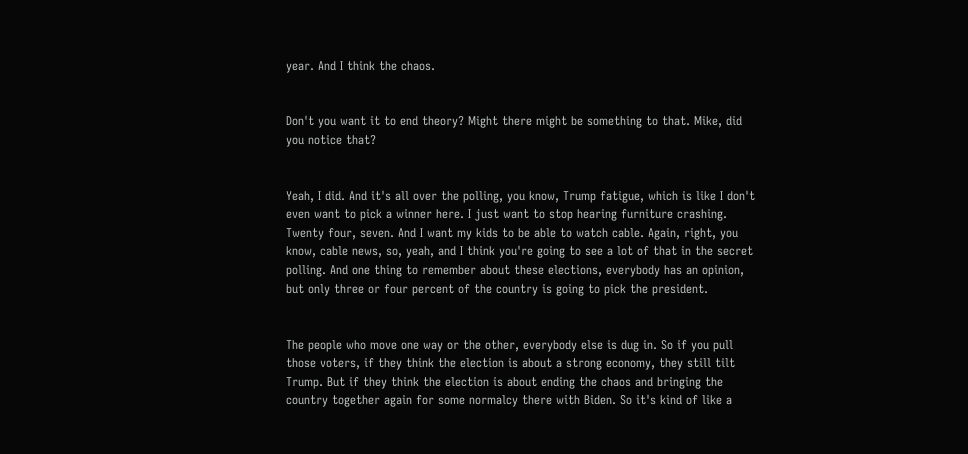year. And I think the chaos.


Don't you want it to end theory? Might there might be something to that. Mike, did you notice that?


Yeah, I did. And it's all over the polling, you know, Trump fatigue, which is like I don't even want to pick a winner here. I just want to stop hearing furniture crashing. Twenty four, seven. And I want my kids to be able to watch cable. Again, right, you know, cable news, so, yeah, and I think you're going to see a lot of that in the secret polling. And one thing to remember about these elections, everybody has an opinion, but only three or four percent of the country is going to pick the president.


The people who move one way or the other, everybody else is dug in. So if you pull those voters, if they think the election is about a strong economy, they still tilt Trump. But if they think the election is about ending the chaos and bringing the country together again for some normalcy there with Biden. So it's kind of like a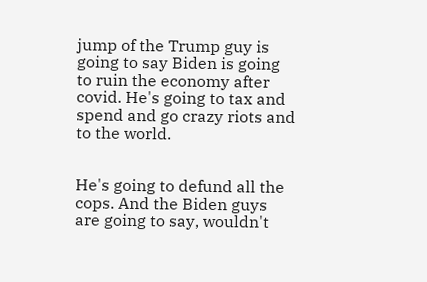jump of the Trump guy is going to say Biden is going to ruin the economy after covid. He's going to tax and spend and go crazy riots and to the world.


He's going to defund all the cops. And the Biden guys are going to say, wouldn't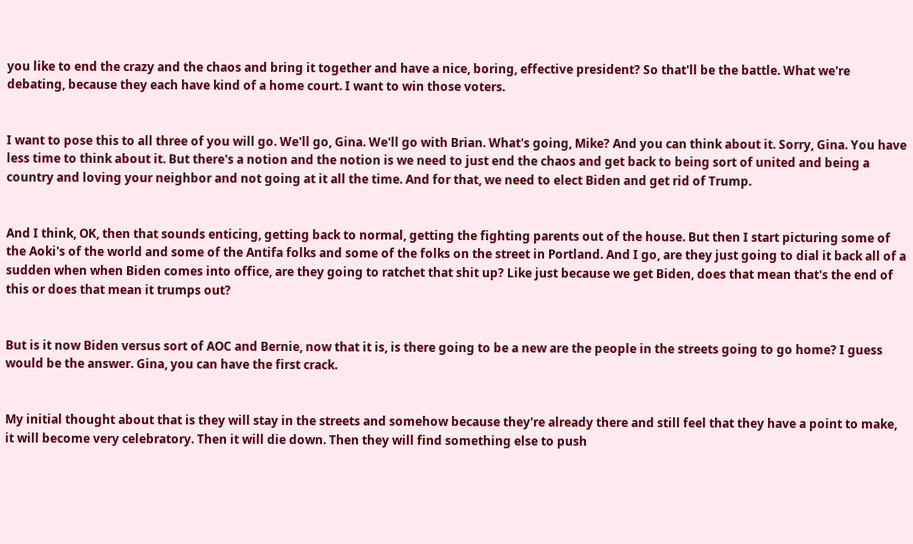you like to end the crazy and the chaos and bring it together and have a nice, boring, effective president? So that'll be the battle. What we're debating, because they each have kind of a home court. I want to win those voters.


I want to pose this to all three of you will go. We'll go, Gina. We'll go with Brian. What's going, Mike? And you can think about it. Sorry, Gina. You have less time to think about it. But there's a notion and the notion is we need to just end the chaos and get back to being sort of united and being a country and loving your neighbor and not going at it all the time. And for that, we need to elect Biden and get rid of Trump.


And I think, OK, then that sounds enticing, getting back to normal, getting the fighting parents out of the house. But then I start picturing some of the Aoki's of the world and some of the Antifa folks and some of the folks on the street in Portland. And I go, are they just going to dial it back all of a sudden when when Biden comes into office, are they going to ratchet that shit up? Like just because we get Biden, does that mean that's the end of this or does that mean it trumps out?


But is it now Biden versus sort of AOC and Bernie, now that it is, is there going to be a new are the people in the streets going to go home? I guess would be the answer. Gina, you can have the first crack.


My initial thought about that is they will stay in the streets and somehow because they're already there and still feel that they have a point to make, it will become very celebratory. Then it will die down. Then they will find something else to push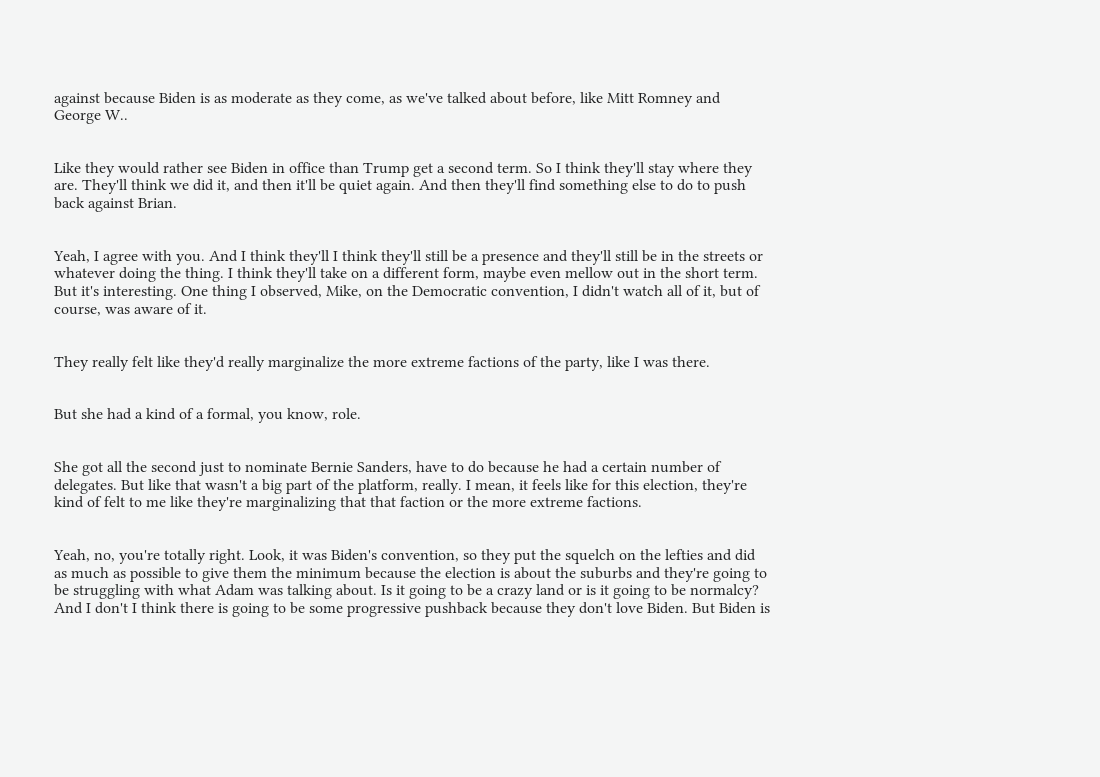against because Biden is as moderate as they come, as we've talked about before, like Mitt Romney and George W..


Like they would rather see Biden in office than Trump get a second term. So I think they'll stay where they are. They'll think we did it, and then it'll be quiet again. And then they'll find something else to do to push back against Brian.


Yeah, I agree with you. And I think they'll I think they'll still be a presence and they'll still be in the streets or whatever doing the thing. I think they'll take on a different form, maybe even mellow out in the short term. But it's interesting. One thing I observed, Mike, on the Democratic convention, I didn't watch all of it, but of course, was aware of it.


They really felt like they'd really marginalize the more extreme factions of the party, like I was there.


But she had a kind of a formal, you know, role.


She got all the second just to nominate Bernie Sanders, have to do because he had a certain number of delegates. But like that wasn't a big part of the platform, really. I mean, it feels like for this election, they're kind of felt to me like they're marginalizing that that faction or the more extreme factions.


Yeah, no, you're totally right. Look, it was Biden's convention, so they put the squelch on the lefties and did as much as possible to give them the minimum because the election is about the suburbs and they're going to be struggling with what Adam was talking about. Is it going to be a crazy land or is it going to be normalcy? And I don't I think there is going to be some progressive pushback because they don't love Biden. But Biden is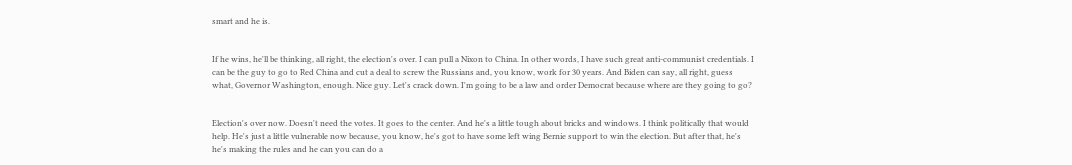smart and he is.


If he wins, he'll be thinking, all right, the election's over. I can pull a Nixon to China. In other words, I have such great anti-communist credentials. I can be the guy to go to Red China and cut a deal to screw the Russians and, you know, work for 30 years. And Biden can say, all right, guess what, Governor Washington, enough. Nice guy. Let's crack down. I'm going to be a law and order Democrat because where are they going to go?


Election's over now. Doesn't need the votes. It goes to the center. And he's a little tough about bricks and windows. I think politically that would help. He's just a little vulnerable now because, you know, he's got to have some left wing Bernie support to win the election. But after that, he's he's making the rules and he can you can do a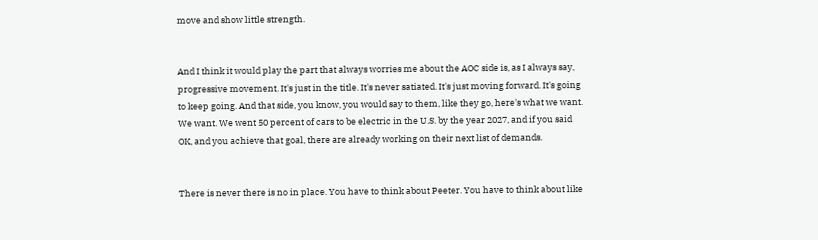move and show little strength.


And I think it would play the part that always worries me about the AOC side is, as I always say, progressive movement. It's just in the title. It's never satiated. It's just moving forward. It's going to keep going. And that side, you know, you would say to them, like they go, here's what we want. We want. We went 50 percent of cars to be electric in the U.S. by the year 2027, and if you said OK, and you achieve that goal, there are already working on their next list of demands.


There is never there is no in place. You have to think about Peeter. You have to think about like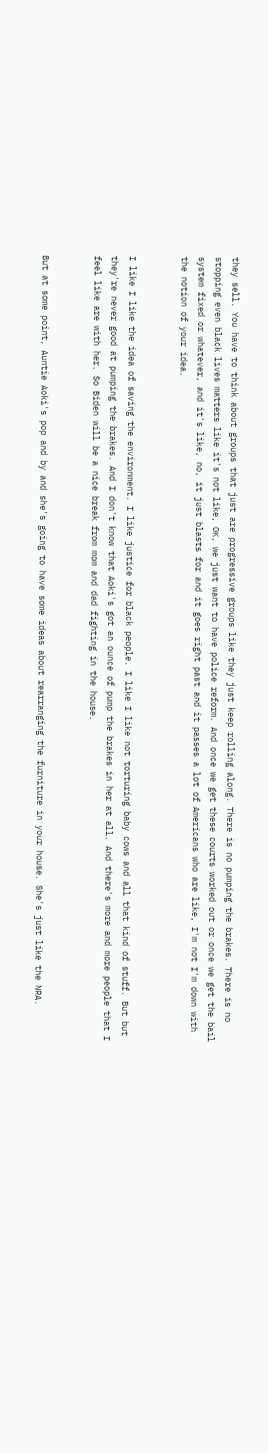they sell. You have to think about groups that just are progressive groups like they just keep rolling along. There is no pumping the brakes. There is no stopping even black lives matters like it's not like, OK, we just want to have police reform. And once we get these courts worked out or once we get the bail system fixed or whatever, and it's like, no, it just blasts for and it goes right past and it passes a lot of Americans who are like, I'm not I'm down with the notion of your idea.


I like I like the idea of saving the environment. I like justice for black people. I like I like not torturing baby cows and all that kind of stuff. But but they're never good at pumping the brakes. And I don't know that Aoki's got an ounce of pump the brakes in her at all. And there's more and more people that I feel like are with her. So Biden will be a nice break from mom and dad fighting in the house.


But at some point, Auntie Aoki's pop and by and she's going to have some ideas about rearranging the furniture in your house. She's just like the NRA.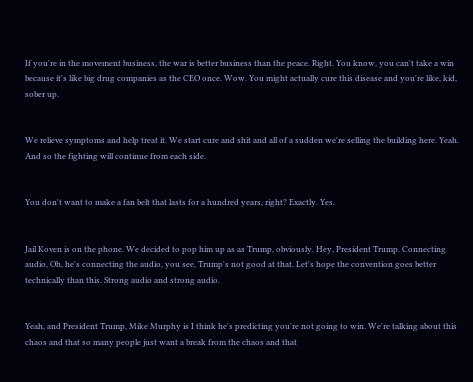If you're in the movement business, the war is better business than the peace. Right. You know, you can't take a win because it's like big drug companies as the CEO once. Wow. You might actually cure this disease and you're like, kid, sober up.


We relieve symptoms and help treat it. We start cure and shit and all of a sudden we're selling the building here. Yeah. And so the fighting will continue from each side.


You don't want to make a fan belt that lasts for a hundred years, right? Exactly. Yes.


Jail Koven is on the phone. We decided to pop him up as as Trump, obviously. Hey, President Trump. Connecting audio, Oh, he's connecting the audio, you see, Trump's not good at that. Let's hope the convention goes better technically than this. Strong audio and strong audio.


Yeah, and President Trump, Mike Murphy is I think he's predicting you're not going to win. We're talking about this chaos and that so many people just want a break from the chaos and that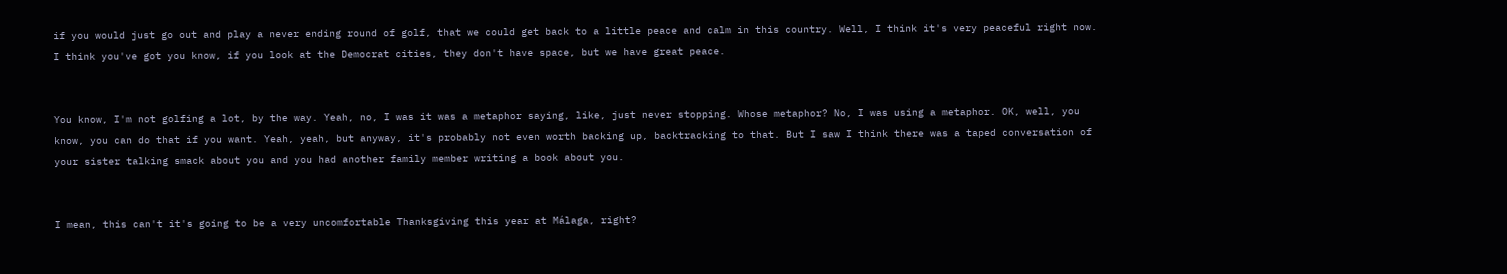if you would just go out and play a never ending round of golf, that we could get back to a little peace and calm in this country. Well, I think it's very peaceful right now. I think you've got you know, if you look at the Democrat cities, they don't have space, but we have great peace.


You know, I'm not golfing a lot, by the way. Yeah, no, I was it was a metaphor saying, like, just never stopping. Whose metaphor? No, I was using a metaphor. OK, well, you know, you can do that if you want. Yeah, yeah, but anyway, it's probably not even worth backing up, backtracking to that. But I saw I think there was a taped conversation of your sister talking smack about you and you had another family member writing a book about you.


I mean, this can't it's going to be a very uncomfortable Thanksgiving this year at Málaga, right?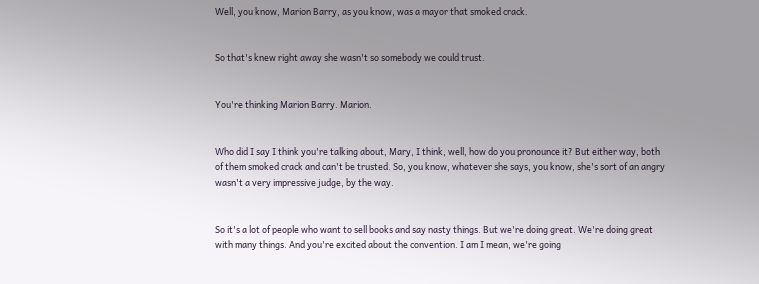Well, you know, Marion Barry, as you know, was a mayor that smoked crack.


So that's knew right away she wasn't so somebody we could trust.


You're thinking Marion Barry. Marion.


Who did I say I think you're talking about, Mary, I think, well, how do you pronounce it? But either way, both of them smoked crack and can't be trusted. So, you know, whatever she says, you know, she's sort of an angry wasn't a very impressive judge, by the way.


So it's a lot of people who want to sell books and say nasty things. But we're doing great. We're doing great with many things. And you're excited about the convention. I am I mean, we're going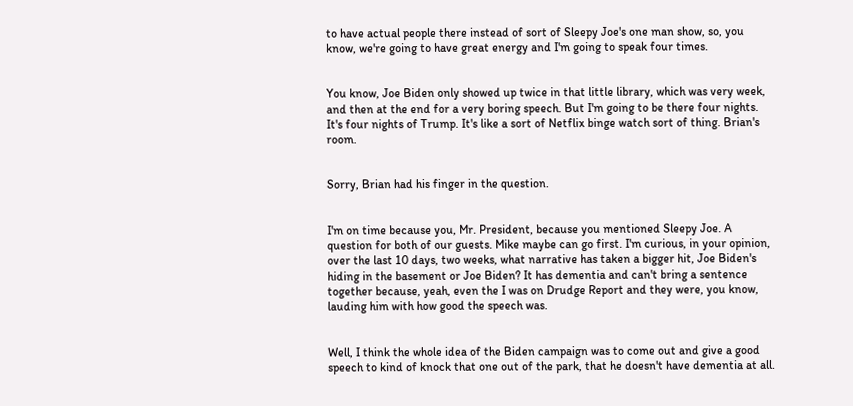to have actual people there instead of sort of Sleepy Joe's one man show, so, you know, we're going to have great energy and I'm going to speak four times.


You know, Joe Biden only showed up twice in that little library, which was very week, and then at the end for a very boring speech. But I'm going to be there four nights. It's four nights of Trump. It's like a sort of Netflix binge watch sort of thing. Brian's room.


Sorry, Brian had his finger in the question.


I'm on time because you, Mr. President, because you mentioned Sleepy Joe. A question for both of our guests. Mike maybe can go first. I'm curious, in your opinion, over the last 10 days, two weeks, what narrative has taken a bigger hit, Joe Biden's hiding in the basement or Joe Biden? It has dementia and can't bring a sentence together because, yeah, even the I was on Drudge Report and they were, you know, lauding him with how good the speech was.


Well, I think the whole idea of the Biden campaign was to come out and give a good speech to kind of knock that one out of the park, that he doesn't have dementia at all.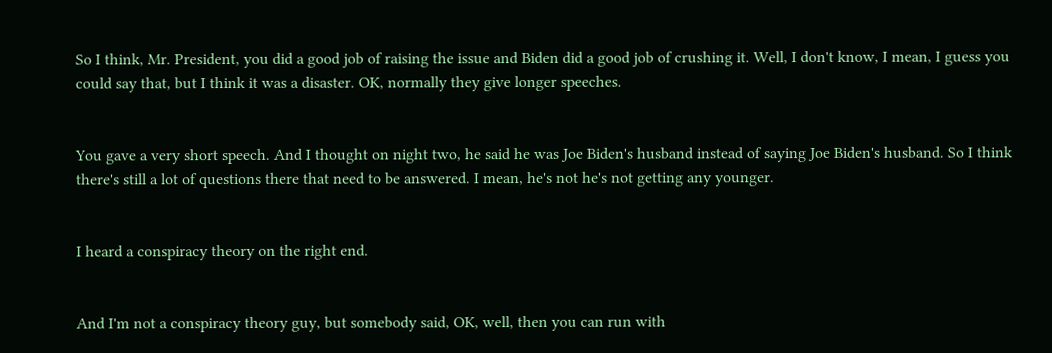So I think, Mr. President, you did a good job of raising the issue and Biden did a good job of crushing it. Well, I don't know, I mean, I guess you could say that, but I think it was a disaster. OK, normally they give longer speeches.


You gave a very short speech. And I thought on night two, he said he was Joe Biden's husband instead of saying Joe Biden's husband. So I think there's still a lot of questions there that need to be answered. I mean, he's not he's not getting any younger.


I heard a conspiracy theory on the right end.


And I'm not a conspiracy theory guy, but somebody said, OK, well, then you can run with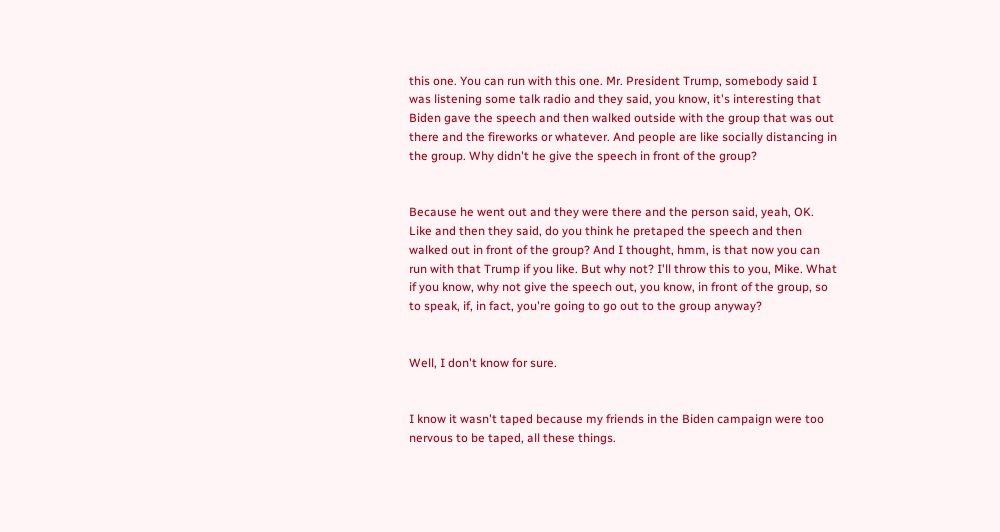this one. You can run with this one. Mr. President Trump, somebody said I was listening some talk radio and they said, you know, it's interesting that Biden gave the speech and then walked outside with the group that was out there and the fireworks or whatever. And people are like socially distancing in the group. Why didn't he give the speech in front of the group?


Because he went out and they were there and the person said, yeah, OK. Like and then they said, do you think he pretaped the speech and then walked out in front of the group? And I thought, hmm, is that now you can run with that Trump if you like. But why not? I'll throw this to you, Mike. What if you know, why not give the speech out, you know, in front of the group, so to speak, if, in fact, you're going to go out to the group anyway?


Well, I don't know for sure.


I know it wasn't taped because my friends in the Biden campaign were too nervous to be taped, all these things.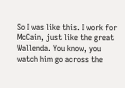So I was like this. I work for McCain, just like the great Wallenda. You know, you watch him go across the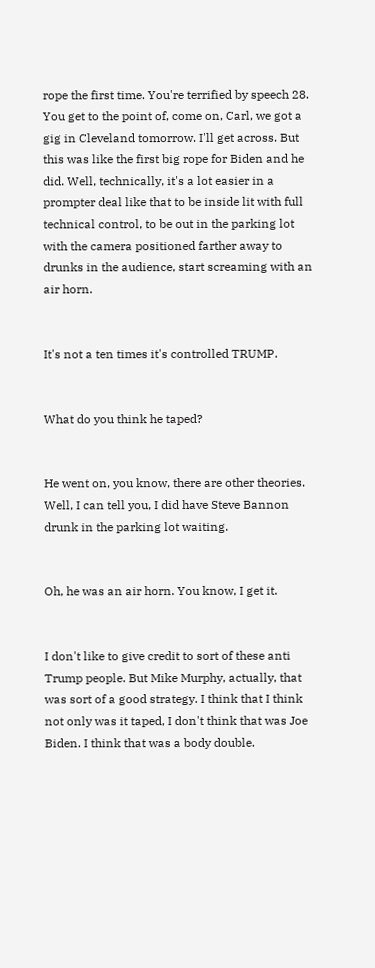rope the first time. You're terrified by speech 28. You get to the point of, come on, Carl, we got a gig in Cleveland tomorrow. I'll get across. But this was like the first big rope for Biden and he did. Well, technically, it's a lot easier in a prompter deal like that to be inside lit with full technical control, to be out in the parking lot with the camera positioned farther away to drunks in the audience, start screaming with an air horn.


It's not a ten times it's controlled TRUMP.


What do you think he taped?


He went on, you know, there are other theories. Well, I can tell you, I did have Steve Bannon drunk in the parking lot waiting.


Oh, he was an air horn. You know, I get it.


I don't like to give credit to sort of these anti Trump people. But Mike Murphy, actually, that was sort of a good strategy. I think that I think not only was it taped, I don't think that was Joe Biden. I think that was a body double.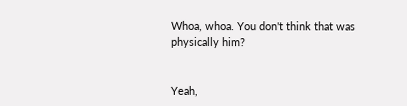Whoa, whoa. You don't think that was physically him?


Yeah,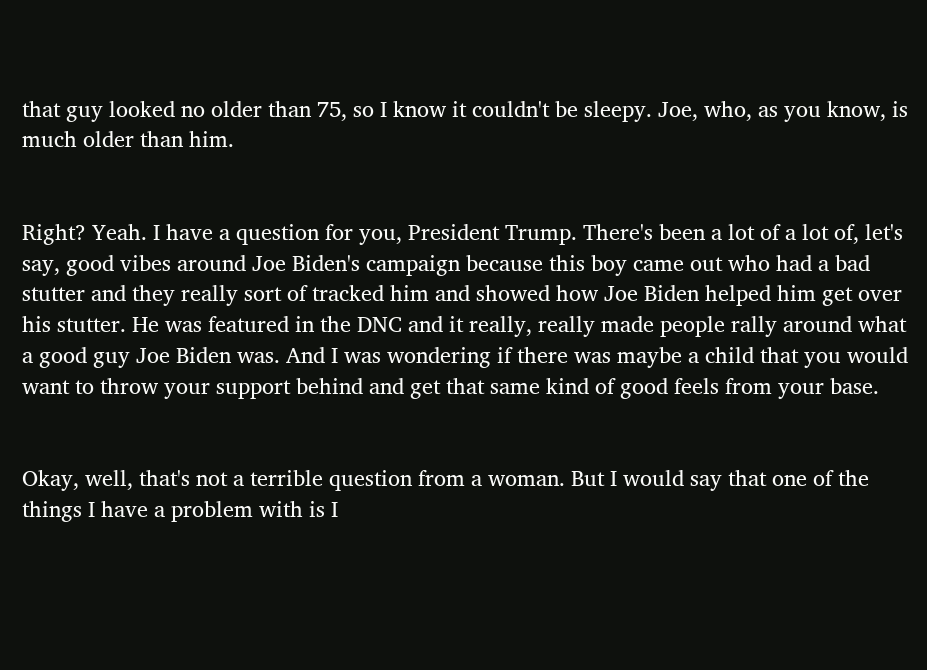that guy looked no older than 75, so I know it couldn't be sleepy. Joe, who, as you know, is much older than him.


Right? Yeah. I have a question for you, President Trump. There's been a lot of a lot of, let's say, good vibes around Joe Biden's campaign because this boy came out who had a bad stutter and they really sort of tracked him and showed how Joe Biden helped him get over his stutter. He was featured in the DNC and it really, really made people rally around what a good guy Joe Biden was. And I was wondering if there was maybe a child that you would want to throw your support behind and get that same kind of good feels from your base.


Okay, well, that's not a terrible question from a woman. But I would say that one of the things I have a problem with is I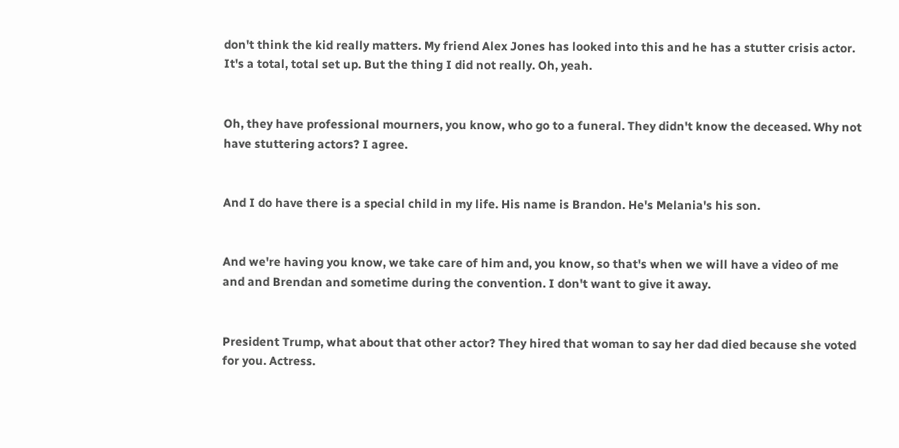don't think the kid really matters. My friend Alex Jones has looked into this and he has a stutter crisis actor. It's a total, total set up. But the thing I did not really. Oh, yeah.


Oh, they have professional mourners, you know, who go to a funeral. They didn't know the deceased. Why not have stuttering actors? I agree.


And I do have there is a special child in my life. His name is Brandon. He's Melania's his son.


And we're having you know, we take care of him and, you know, so that's when we will have a video of me and and Brendan and sometime during the convention. I don't want to give it away.


President Trump, what about that other actor? They hired that woman to say her dad died because she voted for you. Actress.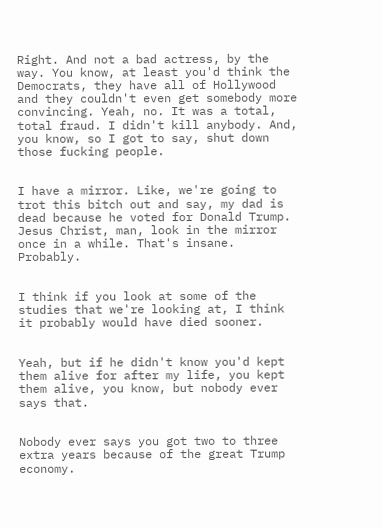Right. And not a bad actress, by the way. You know, at least you'd think the Democrats, they have all of Hollywood and they couldn't even get somebody more convincing. Yeah, no. It was a total, total fraud. I didn't kill anybody. And, you know, so I got to say, shut down those fucking people.


I have a mirror. Like, we're going to trot this bitch out and say, my dad is dead because he voted for Donald Trump. Jesus Christ, man, look in the mirror once in a while. That's insane. Probably.


I think if you look at some of the studies that we're looking at, I think it probably would have died sooner.


Yeah, but if he didn't know you'd kept them alive for after my life, you kept them alive, you know, but nobody ever says that.


Nobody ever says you got two to three extra years because of the great Trump economy.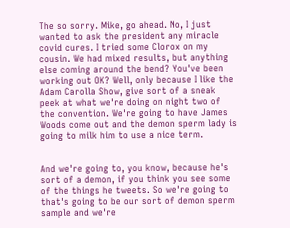The so sorry. Mike, go ahead. No, I just wanted to ask the president any miracle covid cures. I tried some Clorox on my cousin. We had mixed results, but anything else coming around the bend? You've been working out OK? Well, only because I like the Adam Carolla Show, give sort of a sneak peek at what we're doing on night two of the convention. We're going to have James Woods come out and the demon sperm lady is going to milk him to use a nice term.


And we're going to, you know, because he's sort of a demon, if you think you see some of the things he tweets. So we're going to that's going to be our sort of demon sperm sample and we're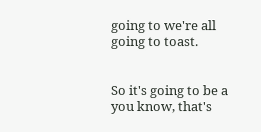going to we're all going to toast.


So it's going to be a you know, that's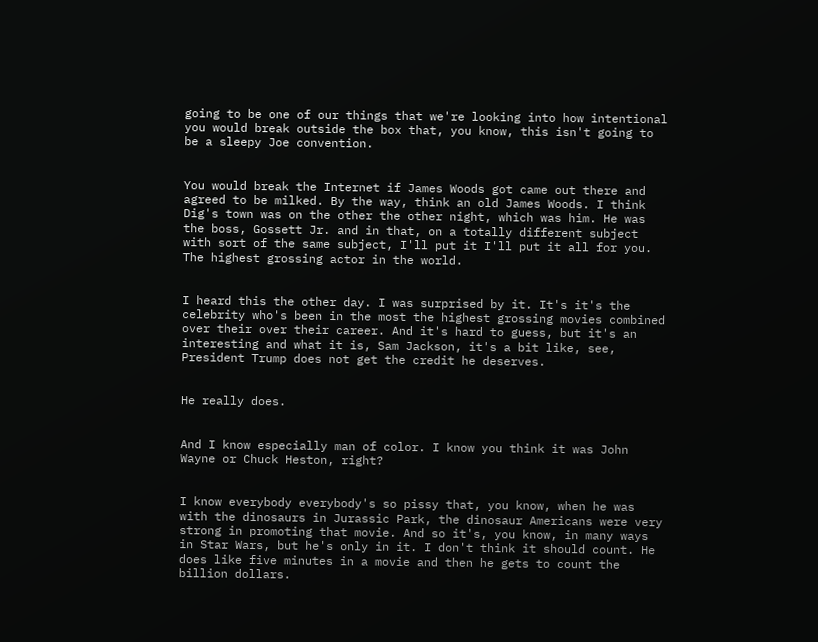going to be one of our things that we're looking into how intentional you would break outside the box that, you know, this isn't going to be a sleepy Joe convention.


You would break the Internet if James Woods got came out there and agreed to be milked. By the way, think an old James Woods. I think Dig's town was on the other the other night, which was him. He was the boss, Gossett Jr. and in that, on a totally different subject with sort of the same subject, I'll put it I'll put it all for you. The highest grossing actor in the world.


I heard this the other day. I was surprised by it. It's it's the celebrity who's been in the most the highest grossing movies combined over their over their career. And it's hard to guess, but it's an interesting and what it is, Sam Jackson, it's a bit like, see, President Trump does not get the credit he deserves.


He really does.


And I know especially man of color. I know you think it was John Wayne or Chuck Heston, right?


I know everybody everybody's so pissy that, you know, when he was with the dinosaurs in Jurassic Park, the dinosaur Americans were very strong in promoting that movie. And so it's, you know, in many ways in Star Wars, but he's only in it. I don't think it should count. He does like five minutes in a movie and then he gets to count the billion dollars.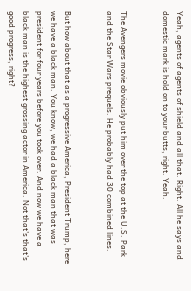Yeah, agents of agents of shield and all that. Right. All he says and domestic mark is hold on to your butts, right. Yeah.


The Avengers movie obviously put him over the top at the U.S. Park and the Star Wars prequels. He probably had 30 combined lines.


But how about that as a progressive America, President Trump, here we have a black man. You know, we had a black man that was president for four years before you took over. And now we have a black man is the highest grossing actor in America. Not that's that's good progress, right?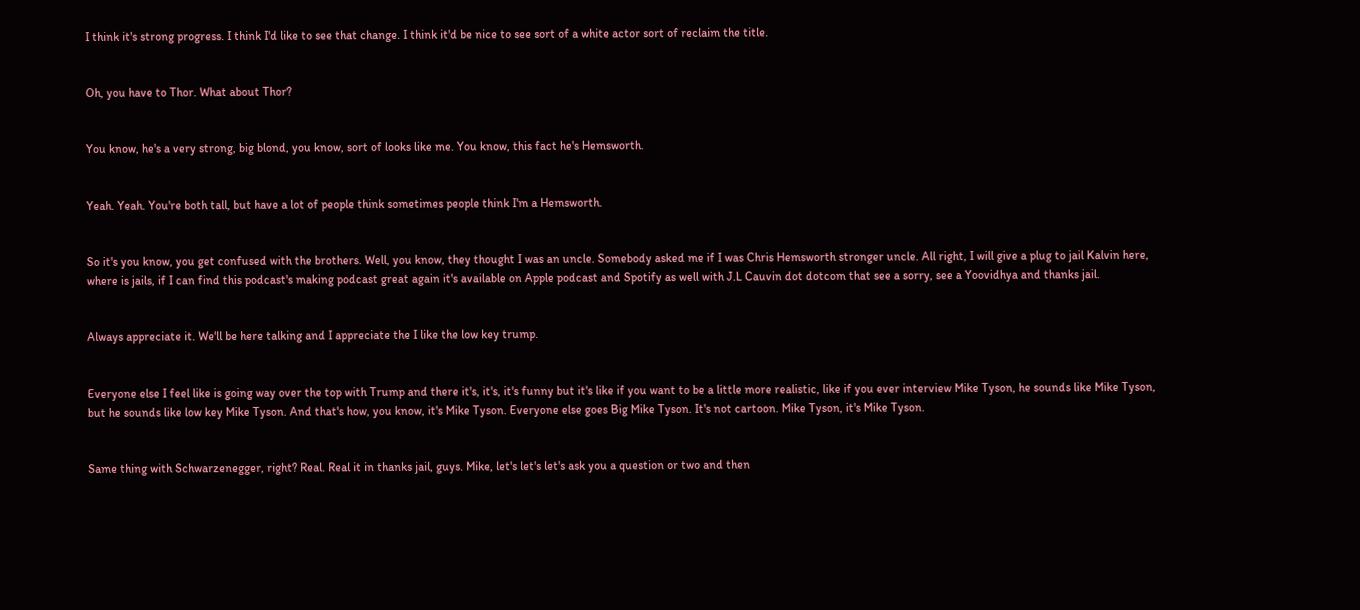I think it's strong progress. I think I'd like to see that change. I think it'd be nice to see sort of a white actor sort of reclaim the title.


Oh, you have to Thor. What about Thor?


You know, he's a very strong, big blond, you know, sort of looks like me. You know, this fact he's Hemsworth.


Yeah. Yeah. You're both tall, but have a lot of people think sometimes people think I'm a Hemsworth.


So it's you know, you get confused with the brothers. Well, you know, they thought I was an uncle. Somebody asked me if I was Chris Hemsworth stronger uncle. All right, I will give a plug to jail Kalvin here, where is jails, if I can find this podcast's making podcast great again it's available on Apple podcast and Spotify as well with J.L Cauvin dot dotcom that see a sorry, see a Yoovidhya and thanks jail.


Always appreciate it. We'll be here talking and I appreciate the I like the low key trump.


Everyone else I feel like is going way over the top with Trump and there it's, it's, it's funny but it's like if you want to be a little more realistic, like if you ever interview Mike Tyson, he sounds like Mike Tyson, but he sounds like low key Mike Tyson. And that's how, you know, it's Mike Tyson. Everyone else goes Big Mike Tyson. It's not cartoon. Mike Tyson, it's Mike Tyson.


Same thing with Schwarzenegger, right? Real. Real it in thanks jail, guys. Mike, let's let's let's ask you a question or two and then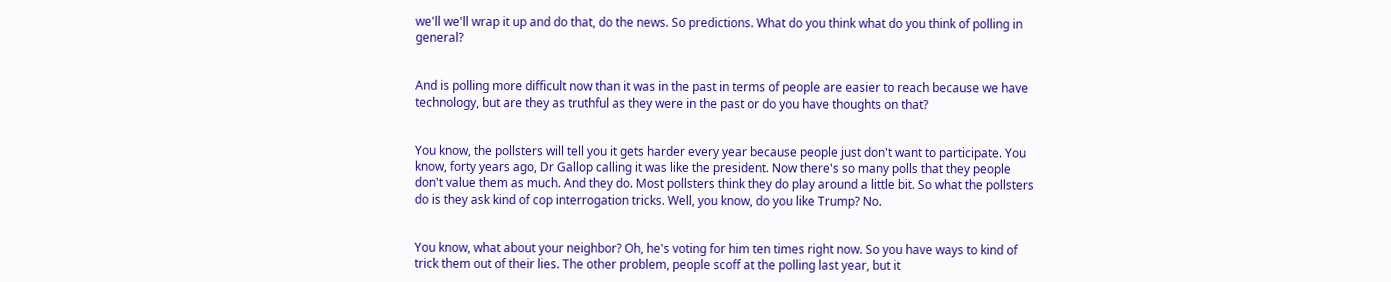we'll we'll wrap it up and do that, do the news. So predictions. What do you think what do you think of polling in general?


And is polling more difficult now than it was in the past in terms of people are easier to reach because we have technology, but are they as truthful as they were in the past or do you have thoughts on that?


You know, the pollsters will tell you it gets harder every year because people just don't want to participate. You know, forty years ago, Dr Gallop calling it was like the president. Now there's so many polls that they people don't value them as much. And they do. Most pollsters think they do play around a little bit. So what the pollsters do is they ask kind of cop interrogation tricks. Well, you know, do you like Trump? No.


You know, what about your neighbor? Oh, he's voting for him ten times right now. So you have ways to kind of trick them out of their lies. The other problem, people scoff at the polling last year, but it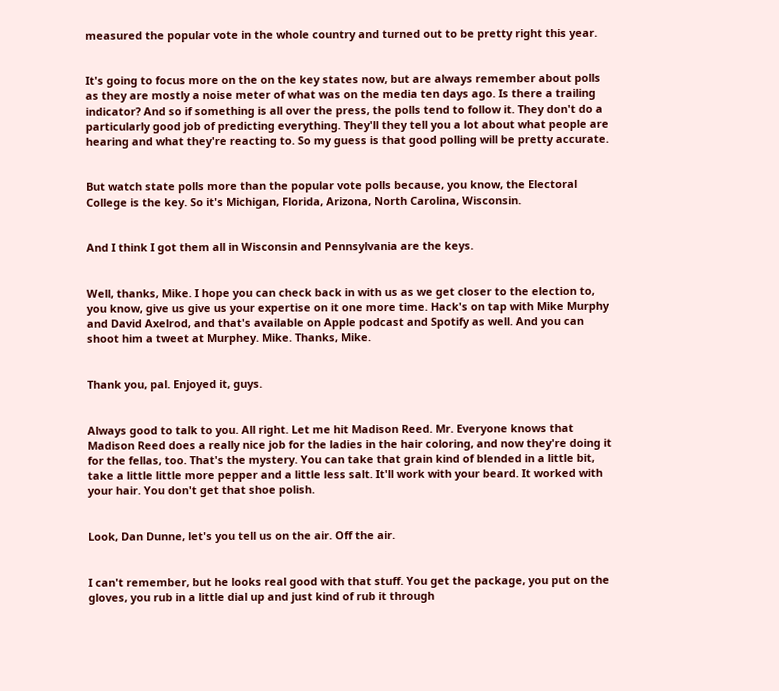measured the popular vote in the whole country and turned out to be pretty right this year.


It's going to focus more on the on the key states now, but are always remember about polls as they are mostly a noise meter of what was on the media ten days ago. Is there a trailing indicator? And so if something is all over the press, the polls tend to follow it. They don't do a particularly good job of predicting everything. They'll they tell you a lot about what people are hearing and what they're reacting to. So my guess is that good polling will be pretty accurate.


But watch state polls more than the popular vote polls because, you know, the Electoral College is the key. So it's Michigan, Florida, Arizona, North Carolina, Wisconsin.


And I think I got them all in Wisconsin and Pennsylvania are the keys.


Well, thanks, Mike. I hope you can check back in with us as we get closer to the election to, you know, give us give us your expertise on it one more time. Hack's on tap with Mike Murphy and David Axelrod, and that's available on Apple podcast and Spotify as well. And you can shoot him a tweet at Murphey. Mike. Thanks, Mike.


Thank you, pal. Enjoyed it, guys.


Always good to talk to you. All right. Let me hit Madison Reed. Mr. Everyone knows that Madison Reed does a really nice job for the ladies in the hair coloring, and now they're doing it for the fellas, too. That's the mystery. You can take that grain kind of blended in a little bit, take a little little more pepper and a little less salt. It'll work with your beard. It worked with your hair. You don't get that shoe polish.


Look, Dan Dunne, let's you tell us on the air. Off the air.


I can't remember, but he looks real good with that stuff. You get the package, you put on the gloves, you rub in a little dial up and just kind of rub it through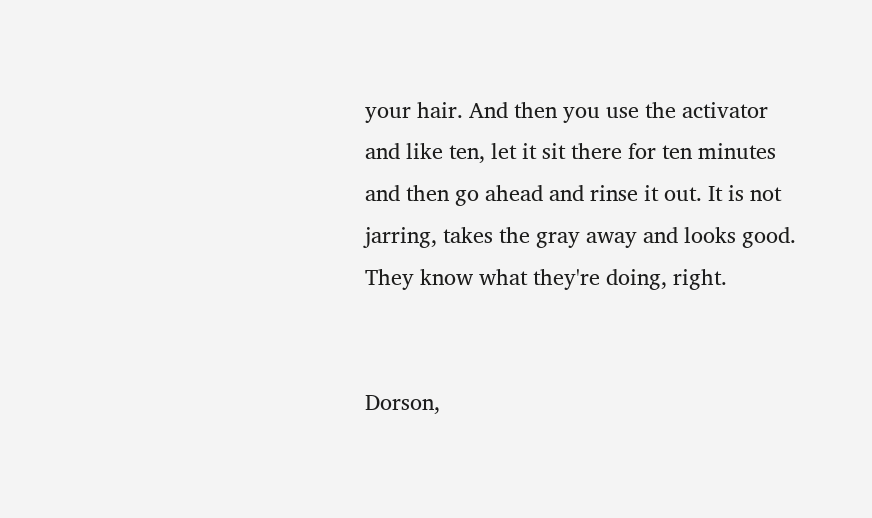your hair. And then you use the activator and like ten, let it sit there for ten minutes and then go ahead and rinse it out. It is not jarring, takes the gray away and looks good. They know what they're doing, right.


Dorson,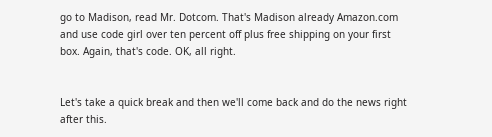go to Madison, read Mr. Dotcom. That's Madison already Amazon.com and use code girl over ten percent off plus free shipping on your first box. Again, that's code. OK, all right.


Let's take a quick break and then we'll come back and do the news right after this.